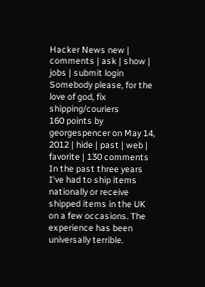Hacker News new | comments | ask | show | jobs | submit login
Somebody please, for the love of god, fix shipping/couriers
160 points by georgespencer on May 14, 2012 | hide | past | web | favorite | 130 comments
In the past three years I've had to ship items nationally or receive shipped items in the UK on a few occasions. The experience has been universally terrible.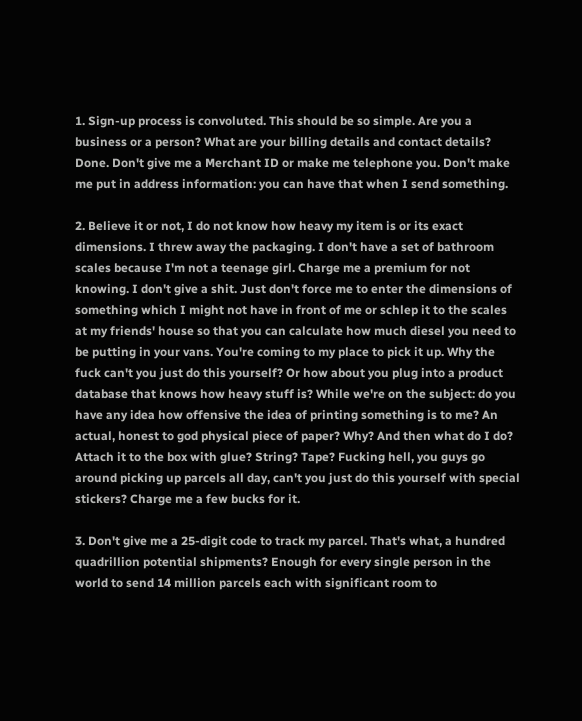1. Sign-up process is convoluted. This should be so simple. Are you a business or a person? What are your billing details and contact details? Done. Don't give me a Merchant ID or make me telephone you. Don't make me put in address information: you can have that when I send something.

2. Believe it or not, I do not know how heavy my item is or its exact dimensions. I threw away the packaging. I don't have a set of bathroom scales because I'm not a teenage girl. Charge me a premium for not knowing. I don't give a shit. Just don't force me to enter the dimensions of something which I might not have in front of me or schlep it to the scales at my friends' house so that you can calculate how much diesel you need to be putting in your vans. You're coming to my place to pick it up. Why the fuck can't you just do this yourself? Or how about you plug into a product database that knows how heavy stuff is? While we're on the subject: do you have any idea how offensive the idea of printing something is to me? An actual, honest to god physical piece of paper? Why? And then what do I do? Attach it to the box with glue? String? Tape? Fucking hell, you guys go around picking up parcels all day, can't you just do this yourself with special stickers? Charge me a few bucks for it.

3. Don't give me a 25-digit code to track my parcel. That's what, a hundred quadrillion potential shipments? Enough for every single person in the world to send 14 million parcels each with significant room to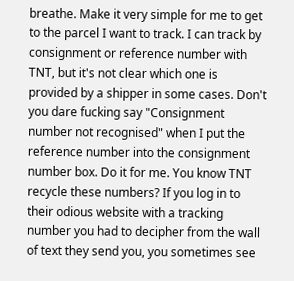breathe. Make it very simple for me to get to the parcel I want to track. I can track by consignment or reference number with TNT, but it's not clear which one is provided by a shipper in some cases. Don't you dare fucking say "Consignment number not recognised" when I put the reference number into the consignment number box. Do it for me. You know TNT recycle these numbers? If you log in to their odious website with a tracking number you had to decipher from the wall of text they send you, you sometimes see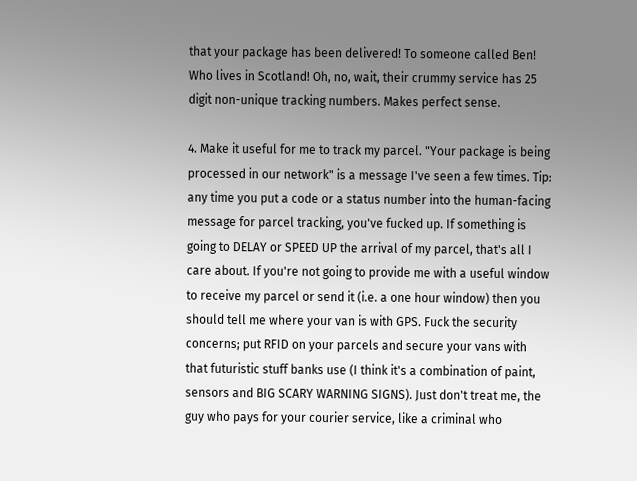that your package has been delivered! To someone called Ben! Who lives in Scotland! Oh, no, wait, their crummy service has 25 digit non-unique tracking numbers. Makes perfect sense.

4. Make it useful for me to track my parcel. "Your package is being processed in our network" is a message I've seen a few times. Tip: any time you put a code or a status number into the human-facing message for parcel tracking, you've fucked up. If something is going to DELAY or SPEED UP the arrival of my parcel, that's all I care about. If you're not going to provide me with a useful window to receive my parcel or send it (i.e. a one hour window) then you should tell me where your van is with GPS. Fuck the security concerns; put RFID on your parcels and secure your vans with that futuristic stuff banks use (I think it's a combination of paint, sensors and BIG SCARY WARNING SIGNS). Just don't treat me, the guy who pays for your courier service, like a criminal who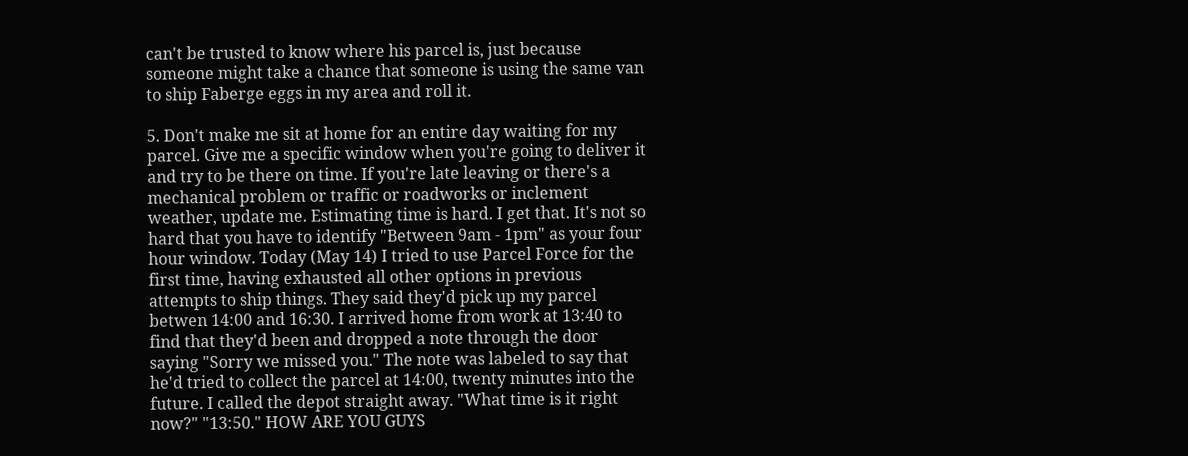can't be trusted to know where his parcel is, just because someone might take a chance that someone is using the same van to ship Faberge eggs in my area and roll it.

5. Don't make me sit at home for an entire day waiting for my parcel. Give me a specific window when you're going to deliver it and try to be there on time. If you're late leaving or there's a mechanical problem or traffic or roadworks or inclement weather, update me. Estimating time is hard. I get that. It's not so hard that you have to identify "Between 9am - 1pm" as your four hour window. Today (May 14) I tried to use Parcel Force for the first time, having exhausted all other options in previous attempts to ship things. They said they'd pick up my parcel betwen 14:00 and 16:30. I arrived home from work at 13:40 to find that they'd been and dropped a note through the door saying "Sorry we missed you." The note was labeled to say that he'd tried to collect the parcel at 14:00, twenty minutes into the future. I called the depot straight away. "What time is it right now?" "13:50." HOW ARE YOU GUYS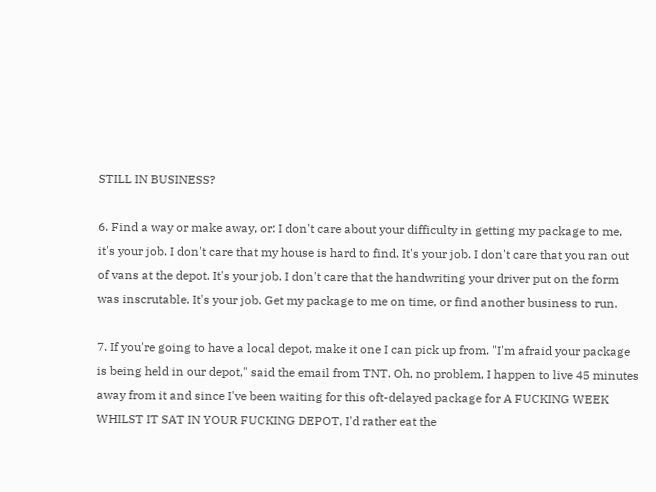STILL IN BUSINESS?

6. Find a way or make away, or: I don't care about your difficulty in getting my package to me, it's your job. I don't care that my house is hard to find. It's your job. I don't care that you ran out of vans at the depot. It's your job. I don't care that the handwriting your driver put on the form was inscrutable. It's your job. Get my package to me on time, or find another business to run.

7. If you're going to have a local depot, make it one I can pick up from. "I'm afraid your package is being held in our depot," said the email from TNT. Oh, no problem, I happen to live 45 minutes away from it and since I've been waiting for this oft-delayed package for A FUCKING WEEK WHILST IT SAT IN YOUR FUCKING DEPOT, I'd rather eat the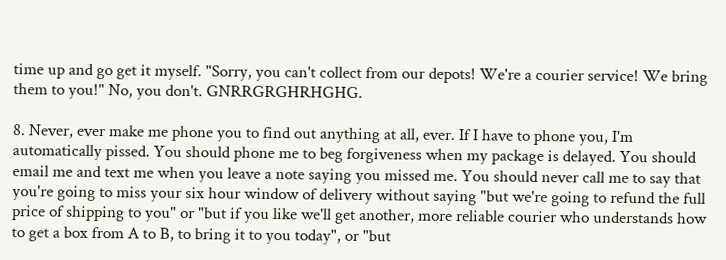time up and go get it myself. "Sorry, you can't collect from our depots! We're a courier service! We bring them to you!" No, you don't. GNRRGRGHRHGHG.

8. Never, ever make me phone you to find out anything at all, ever. If I have to phone you, I'm automatically pissed. You should phone me to beg forgiveness when my package is delayed. You should email me and text me when you leave a note saying you missed me. You should never call me to say that you're going to miss your six hour window of delivery without saying "but we're going to refund the full price of shipping to you" or "but if you like we'll get another, more reliable courier who understands how to get a box from A to B, to bring it to you today", or "but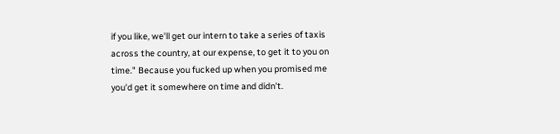if you like, we'll get our intern to take a series of taxis across the country, at our expense, to get it to you on time." Because you fucked up when you promised me you'd get it somewhere on time and didn't.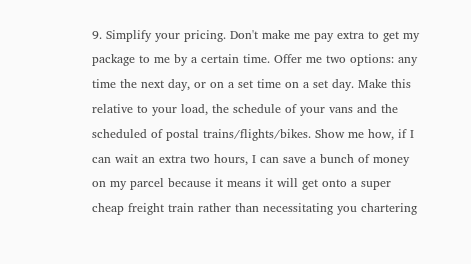9. Simplify your pricing. Don't make me pay extra to get my package to me by a certain time. Offer me two options: any time the next day, or on a set time on a set day. Make this relative to your load, the schedule of your vans and the scheduled of postal trains/flights/bikes. Show me how, if I can wait an extra two hours, I can save a bunch of money on my parcel because it means it will get onto a super cheap freight train rather than necessitating you chartering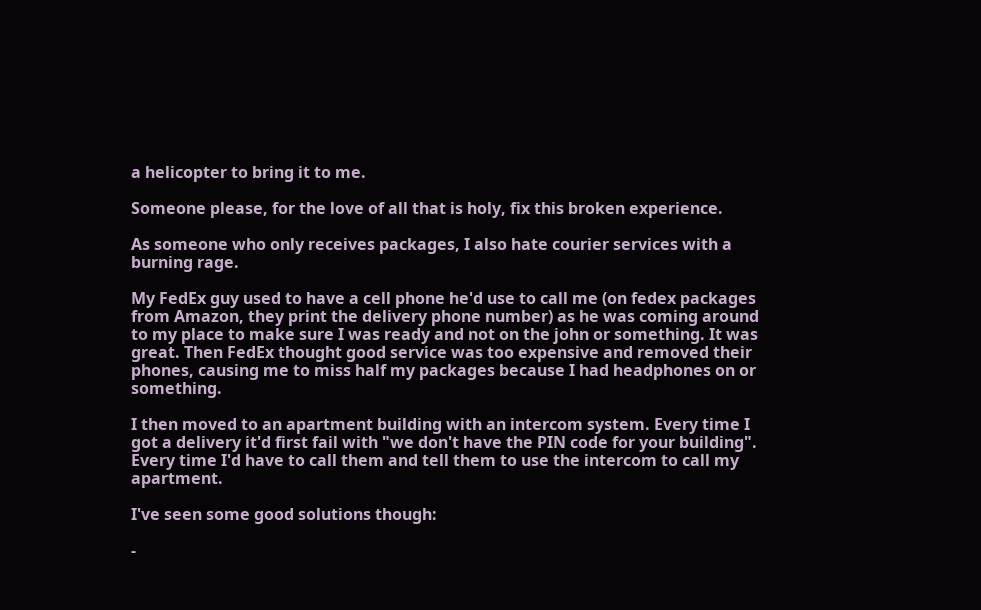a helicopter to bring it to me.

Someone please, for the love of all that is holy, fix this broken experience.

As someone who only receives packages, I also hate courier services with a burning rage.

My FedEx guy used to have a cell phone he'd use to call me (on fedex packages from Amazon, they print the delivery phone number) as he was coming around to my place to make sure I was ready and not on the john or something. It was great. Then FedEx thought good service was too expensive and removed their phones, causing me to miss half my packages because I had headphones on or something.

I then moved to an apartment building with an intercom system. Every time I got a delivery it'd first fail with "we don't have the PIN code for your building". Every time I'd have to call them and tell them to use the intercom to call my apartment.

I've seen some good solutions though:

-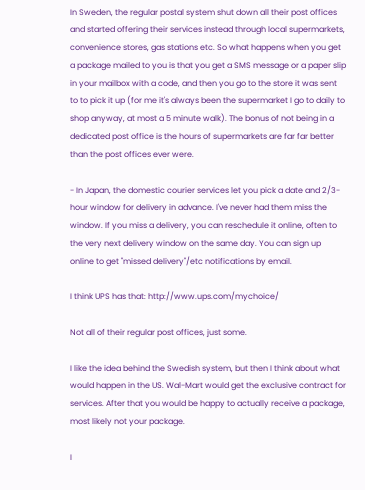In Sweden, the regular postal system shut down all their post offices and started offering their services instead through local supermarkets, convenience stores, gas stations etc. So what happens when you get a package mailed to you is that you get a SMS message or a paper slip in your mailbox with a code, and then you go to the store it was sent to to pick it up (for me it's always been the supermarket I go to daily to shop anyway, at most a 5 minute walk). The bonus of not being in a dedicated post office is the hours of supermarkets are far far better than the post offices ever were.

- In Japan, the domestic courier services let you pick a date and 2/3-hour window for delivery in advance. I've never had them miss the window. If you miss a delivery, you can reschedule it online, often to the very next delivery window on the same day. You can sign up online to get "missed delivery"/etc notifications by email.

I think UPS has that: http://www.ups.com/mychoice/

Not all of their regular post offices, just some.

I like the idea behind the Swedish system, but then I think about what would happen in the US. Wal-Mart would get the exclusive contract for services. After that you would be happy to actually receive a package, most likely not your package.

I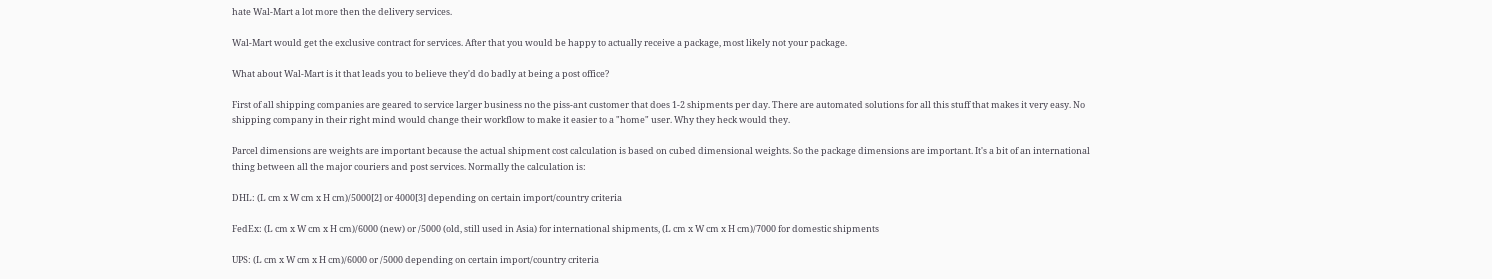hate Wal-Mart a lot more then the delivery services.

Wal-Mart would get the exclusive contract for services. After that you would be happy to actually receive a package, most likely not your package.

What about Wal-Mart is it that leads you to believe they'd do badly at being a post office?

First of all shipping companies are geared to service larger business no the piss-ant customer that does 1-2 shipments per day. There are automated solutions for all this stuff that makes it very easy. No shipping company in their right mind would change their workflow to make it easier to a "home" user. Why they heck would they.

Parcel dimensions are weights are important because the actual shipment cost calculation is based on cubed dimensional weights. So the package dimensions are important. It's a bit of an international thing between all the major couriers and post services. Normally the calculation is:

DHL: (L cm x W cm x H cm)/5000[2] or 4000[3] depending on certain import/country criteria

FedEx: (L cm x W cm x H cm)/6000 (new) or /5000 (old, still used in Asia) for international shipments, (L cm x W cm x H cm)/7000 for domestic shipments

UPS: (L cm x W cm x H cm)/6000 or /5000 depending on certain import/country criteria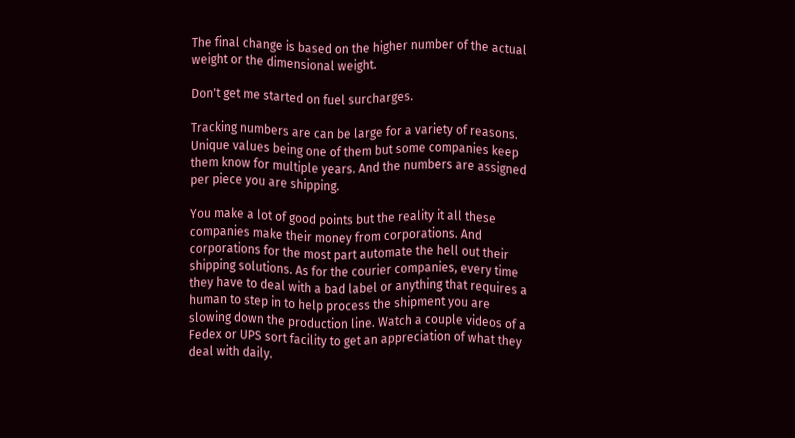The final change is based on the higher number of the actual weight or the dimensional weight.

Don't get me started on fuel surcharges.

Tracking numbers are can be large for a variety of reasons. Unique values being one of them but some companies keep them know for multiple years. And the numbers are assigned per piece you are shipping.

You make a lot of good points but the reality it all these companies make their money from corporations. And corporations for the most part automate the hell out their shipping solutions. As for the courier companies, every time they have to deal with a bad label or anything that requires a human to step in to help process the shipment you are slowing down the production line. Watch a couple videos of a Fedex or UPS sort facility to get an appreciation of what they deal with daily.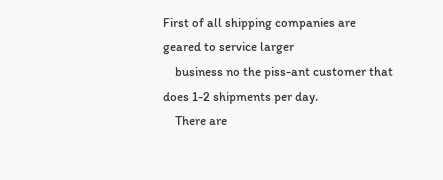First of all shipping companies are geared to service larger
    business no the piss-ant customer that does 1-2 shipments per day.
    There are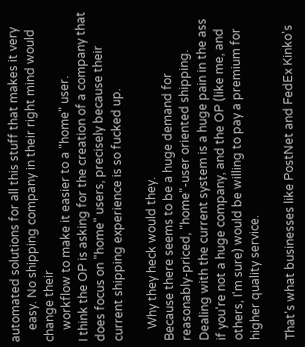automated solutions for all this stuff that makes it very
    easy. No shipping company in their right mind would change their
    workflow to make it easier to a "home" user.
I think the OP is asking for the creation of a company that does focus on "home" users, precisely because their current shipping experience is so fucked up.

    Why they heck would they.
Because there seems to be a huge demand for reasonably-priced, "home"-user oriented shipping. Dealing with the current system is a huge pain in the ass if you're not a huge company, and the OP (like me, and others, I'm sure) would be willing to pay a premium for higher quality service.

That's what businesses like PostNet and FedEx Kinko's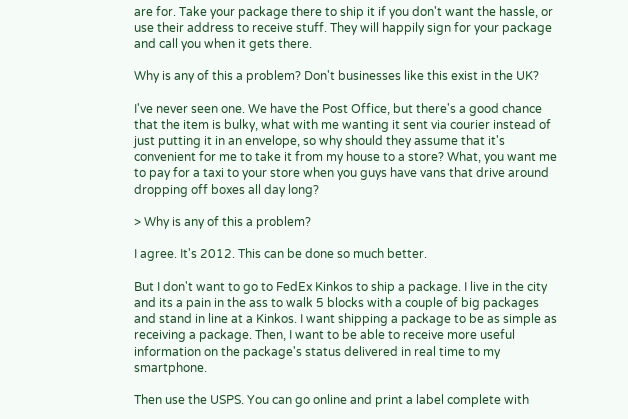are for. Take your package there to ship it if you don't want the hassle, or use their address to receive stuff. They will happily sign for your package and call you when it gets there.

Why is any of this a problem? Don't businesses like this exist in the UK?

I've never seen one. We have the Post Office, but there's a good chance that the item is bulky, what with me wanting it sent via courier instead of just putting it in an envelope, so why should they assume that it's convenient for me to take it from my house to a store? What, you want me to pay for a taxi to your store when you guys have vans that drive around dropping off boxes all day long?

> Why is any of this a problem?

I agree. It's 2012. This can be done so much better.

But I don't want to go to FedEx Kinkos to ship a package. I live in the city and its a pain in the ass to walk 5 blocks with a couple of big packages and stand in line at a Kinkos. I want shipping a package to be as simple as receiving a package. Then, I want to be able to receive more useful information on the package's status delivered in real time to my smartphone.

Then use the USPS. You can go online and print a label complete with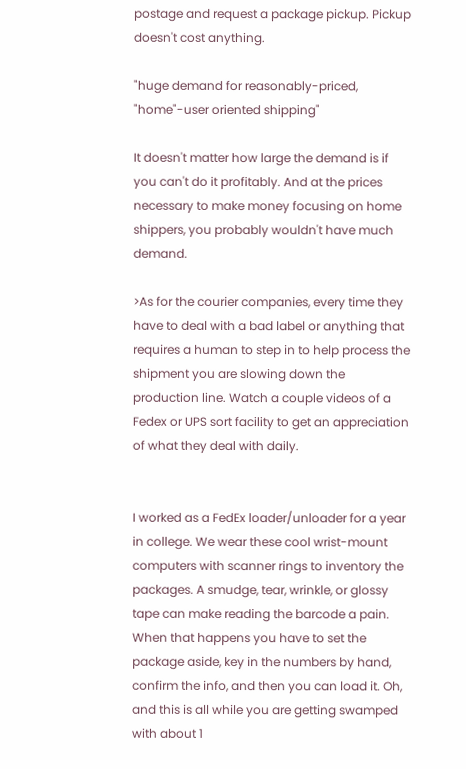postage and request a package pickup. Pickup doesn't cost anything.

"huge demand for reasonably-priced, "home"-user oriented shipping"

It doesn't matter how large the demand is if you can't do it profitably. And at the prices necessary to make money focusing on home shippers, you probably wouldn't have much demand.

>As for the courier companies, every time they have to deal with a bad label or anything that requires a human to step in to help process the shipment you are slowing down the production line. Watch a couple videos of a Fedex or UPS sort facility to get an appreciation of what they deal with daily.


I worked as a FedEx loader/unloader for a year in college. We wear these cool wrist-mount computers with scanner rings to inventory the packages. A smudge, tear, wrinkle, or glossy tape can make reading the barcode a pain. When that happens you have to set the package aside, key in the numbers by hand, confirm the info, and then you can load it. Oh, and this is all while you are getting swamped with about 1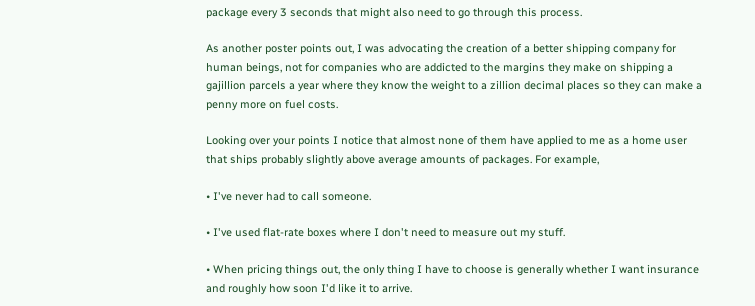package every 3 seconds that might also need to go through this process.

As another poster points out, I was advocating the creation of a better shipping company for human beings, not for companies who are addicted to the margins they make on shipping a gajillion parcels a year where they know the weight to a zillion decimal places so they can make a penny more on fuel costs.

Looking over your points I notice that almost none of them have applied to me as a home user that ships probably slightly above average amounts of packages. For example,

• I've never had to call someone.

• I've used flat-rate boxes where I don't need to measure out my stuff.

• When pricing things out, the only thing I have to choose is generally whether I want insurance and roughly how soon I'd like it to arrive.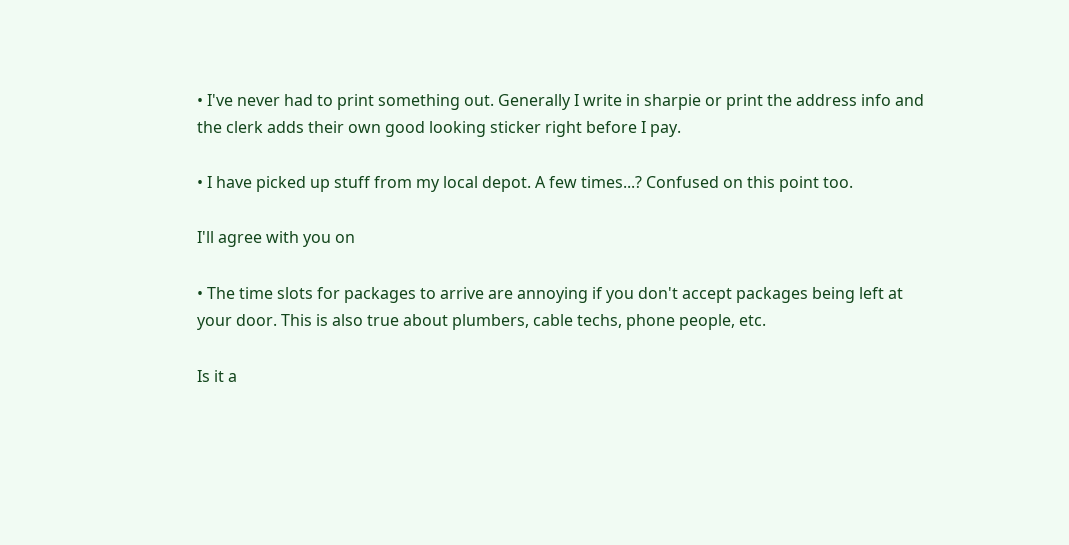• I've never had to print something out. Generally I write in sharpie or print the address info and the clerk adds their own good looking sticker right before I pay.

• I have picked up stuff from my local depot. A few times...? Confused on this point too.

I'll agree with you on

• The time slots for packages to arrive are annoying if you don't accept packages being left at your door. This is also true about plumbers, cable techs, phone people, etc.

Is it a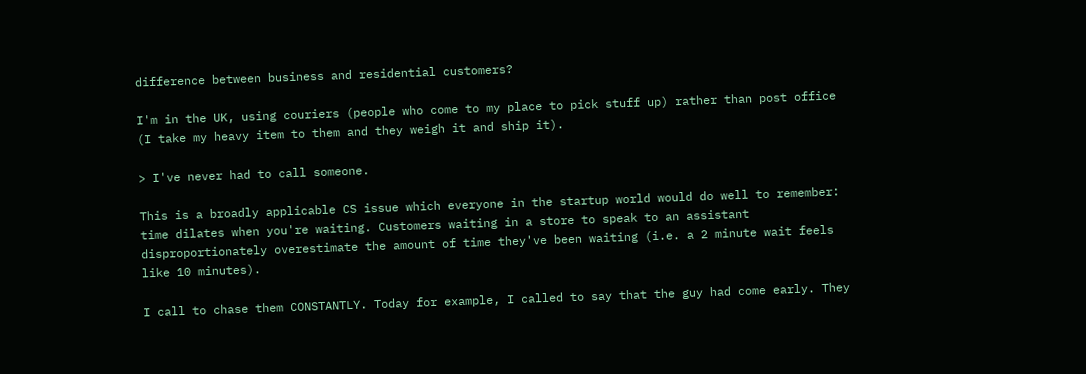difference between business and residential customers?

I'm in the UK, using couriers (people who come to my place to pick stuff up) rather than post office (I take my heavy item to them and they weigh it and ship it).

> I've never had to call someone.

This is a broadly applicable CS issue which everyone in the startup world would do well to remember: time dilates when you're waiting. Customers waiting in a store to speak to an assistant disproportionately overestimate the amount of time they've been waiting (i.e. a 2 minute wait feels like 10 minutes).

I call to chase them CONSTANTLY. Today for example, I called to say that the guy had come early. They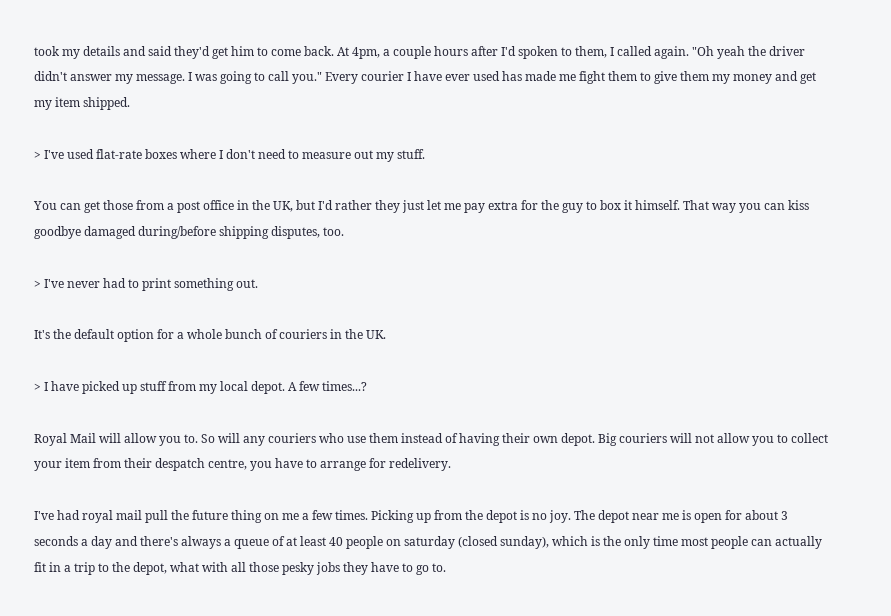took my details and said they'd get him to come back. At 4pm, a couple hours after I'd spoken to them, I called again. "Oh yeah the driver didn't answer my message. I was going to call you." Every courier I have ever used has made me fight them to give them my money and get my item shipped.

> I've used flat-rate boxes where I don't need to measure out my stuff.

You can get those from a post office in the UK, but I'd rather they just let me pay extra for the guy to box it himself. That way you can kiss goodbye damaged during/before shipping disputes, too.

> I've never had to print something out.

It's the default option for a whole bunch of couriers in the UK.

> I have picked up stuff from my local depot. A few times...?

Royal Mail will allow you to. So will any couriers who use them instead of having their own depot. Big couriers will not allow you to collect your item from their despatch centre, you have to arrange for redelivery.

I've had royal mail pull the future thing on me a few times. Picking up from the depot is no joy. The depot near me is open for about 3 seconds a day and there's always a queue of at least 40 people on saturday (closed sunday), which is the only time most people can actually fit in a trip to the depot, what with all those pesky jobs they have to go to.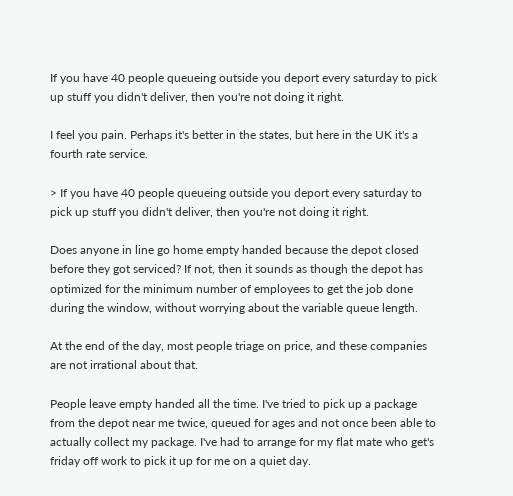If you have 40 people queueing outside you deport every saturday to pick up stuff you didn't deliver, then you're not doing it right.

I feel you pain. Perhaps it's better in the states, but here in the UK it's a fourth rate service.

> If you have 40 people queueing outside you deport every saturday to pick up stuff you didn't deliver, then you're not doing it right.

Does anyone in line go home empty handed because the depot closed before they got serviced? If not, then it sounds as though the depot has optimized for the minimum number of employees to get the job done during the window, without worrying about the variable queue length.

At the end of the day, most people triage on price, and these companies are not irrational about that.

People leave empty handed all the time. I've tried to pick up a package from the depot near me twice, queued for ages and not once been able to actually collect my package. I've had to arrange for my flat mate who get's friday off work to pick it up for me on a quiet day.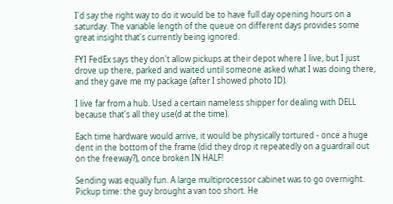I'd say the right way to do it would be to have full day opening hours on a saturday. The variable length of the queue on different days provides some great insight that's currently being ignored.

FYI FedEx says they don't allow pickups at their depot where I live, but I just drove up there, parked and waited until someone asked what I was doing there, and they gave me my package (after I showed photo ID).

I live far from a hub. Used a certain nameless shipper for dealing with DELL because that's all they use(d at the time).

Each time hardware would arrive, it would be physically tortured - once a huge dent in the bottom of the frame (did they drop it repeatedly on a guardrail out on the freeway?), once broken IN HALF!

Sending was equally fun. A large multiprocessor cabinet was to go overnight. Pickup time: the guy brought a van too short. He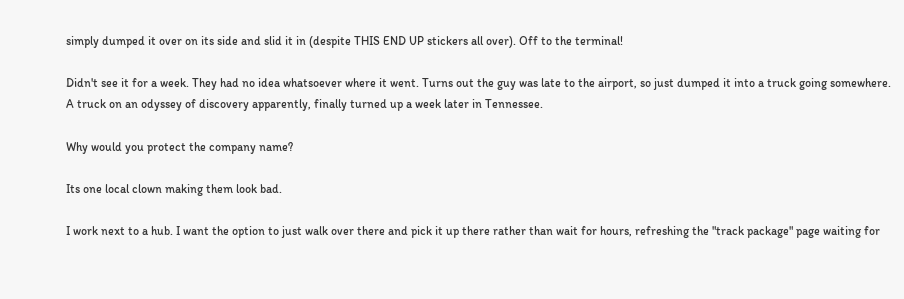simply dumped it over on its side and slid it in (despite THIS END UP stickers all over). Off to the terminal!

Didn't see it for a week. They had no idea whatsoever where it went. Turns out the guy was late to the airport, so just dumped it into a truck going somewhere. A truck on an odyssey of discovery apparently, finally turned up a week later in Tennessee.

Why would you protect the company name?

Its one local clown making them look bad.

I work next to a hub. I want the option to just walk over there and pick it up there rather than wait for hours, refreshing the "track package" page waiting for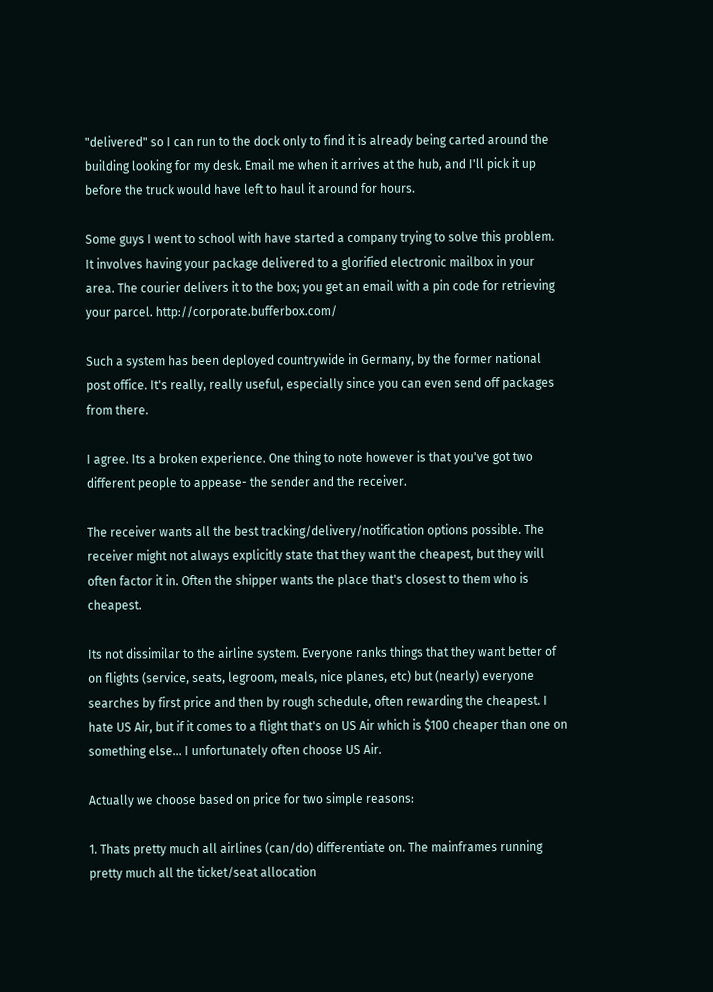"delivered" so I can run to the dock only to find it is already being carted around the building looking for my desk. Email me when it arrives at the hub, and I'll pick it up before the truck would have left to haul it around for hours.

Some guys I went to school with have started a company trying to solve this problem. It involves having your package delivered to a glorified electronic mailbox in your area. The courier delivers it to the box; you get an email with a pin code for retrieving your parcel. http://corporate.bufferbox.com/

Such a system has been deployed countrywide in Germany, by the former national post office. It's really, really useful, especially since you can even send off packages from there.

I agree. Its a broken experience. One thing to note however is that you've got two different people to appease- the sender and the receiver.

The receiver wants all the best tracking/delivery/notification options possible. The receiver might not always explicitly state that they want the cheapest, but they will often factor it in. Often the shipper wants the place that's closest to them who is cheapest.

Its not dissimilar to the airline system. Everyone ranks things that they want better of on flights (service, seats, legroom, meals, nice planes, etc) but (nearly) everyone searches by first price and then by rough schedule, often rewarding the cheapest. I hate US Air, but if it comes to a flight that's on US Air which is $100 cheaper than one on something else... I unfortunately often choose US Air.

Actually we choose based on price for two simple reasons:

1. Thats pretty much all airlines (can/do) differentiate on. The mainframes running pretty much all the ticket/seat allocation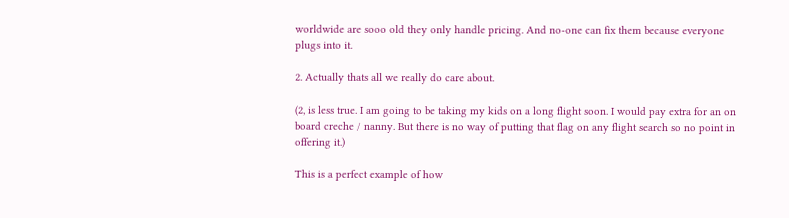worldwide are sooo old they only handle pricing. And no-one can fix them because everyone plugs into it.

2. Actually thats all we really do care about.

(2, is less true. I am going to be taking my kids on a long flight soon. I would pay extra for an on board creche / nanny. But there is no way of putting that flag on any flight search so no point in offering it.)

This is a perfect example of how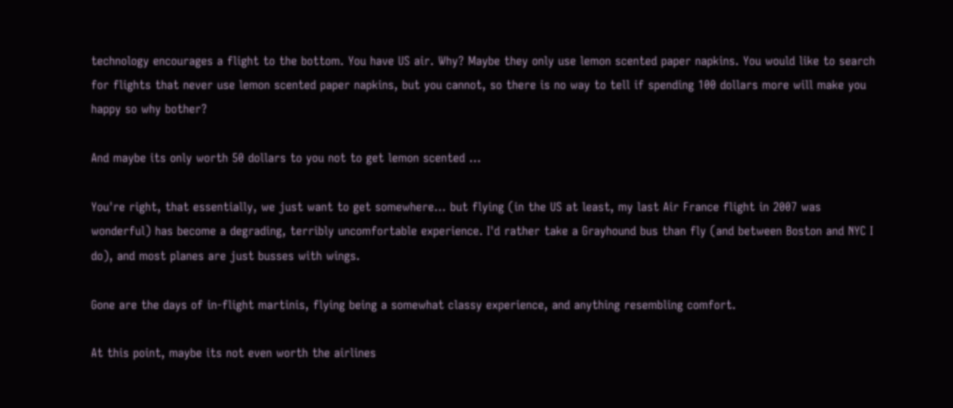technology encourages a flight to the bottom. You have US air. Why? Maybe they only use lemon scented paper napkins. You would like to search for flights that never use lemon scented paper napkins, but you cannot, so there is no way to tell if spending 100 dollars more will make you happy so why bother?

And maybe its only worth 50 dollars to you not to get lemon scented ...

You're right, that essentially, we just want to get somewhere... but flying (in the US at least, my last Air France flight in 2007 was wonderful) has become a degrading, terribly uncomfortable experience. I'd rather take a Grayhound bus than fly (and between Boston and NYC I do), and most planes are just busses with wings.

Gone are the days of in-flight martinis, flying being a somewhat classy experience, and anything resembling comfort.

At this point, maybe its not even worth the airlines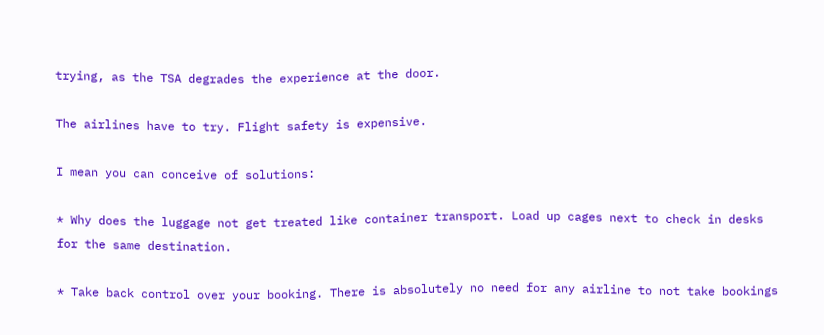trying, as the TSA degrades the experience at the door.

The airlines have to try. Flight safety is expensive.

I mean you can conceive of solutions:

* Why does the luggage not get treated like container transport. Load up cages next to check in desks for the same destination.

* Take back control over your booking. There is absolutely no need for any airline to not take bookings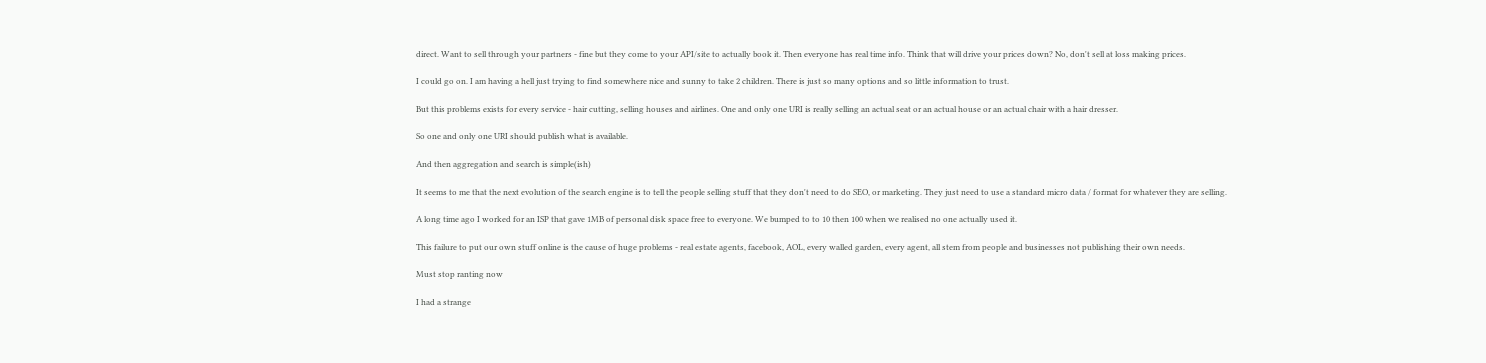direct. Want to sell through your partners - fine but they come to your API/site to actually book it. Then everyone has real time info. Think that will drive your prices down? No, don't sell at loss making prices.

I could go on. I am having a hell just trying to find somewhere nice and sunny to take 2 children. There is just so many options and so little information to trust.

But this problems exists for every service - hair cutting, selling houses and airlines. One and only one URI is really selling an actual seat or an actual house or an actual chair with a hair dresser.

So one and only one URI should publish what is available.

And then aggregation and search is simple(ish)

It seems to me that the next evolution of the search engine is to tell the people selling stuff that they don't need to do SEO, or marketing. They just need to use a standard micro data / format for whatever they are selling.

A long time ago I worked for an ISP that gave 1MB of personal disk space free to everyone. We bumped to to 10 then 100 when we realised no one actually used it.

This failure to put our own stuff online is the cause of huge problems - real estate agents, facebook, AOL, every walled garden, every agent, all stem from people and businesses not publishing their own needs.

Must stop ranting now

I had a strange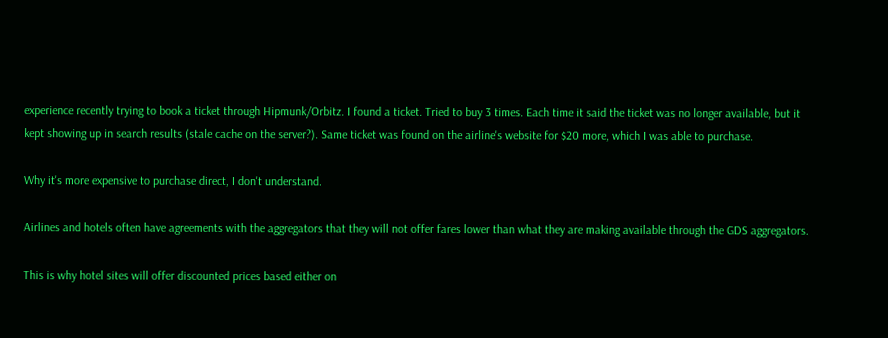experience recently trying to book a ticket through Hipmunk/Orbitz. I found a ticket. Tried to buy 3 times. Each time it said the ticket was no longer available, but it kept showing up in search results (stale cache on the server?). Same ticket was found on the airline's website for $20 more, which I was able to purchase.

Why it's more expensive to purchase direct, I don't understand.

Airlines and hotels often have agreements with the aggregators that they will not offer fares lower than what they are making available through the GDS aggregators.

This is why hotel sites will offer discounted prices based either on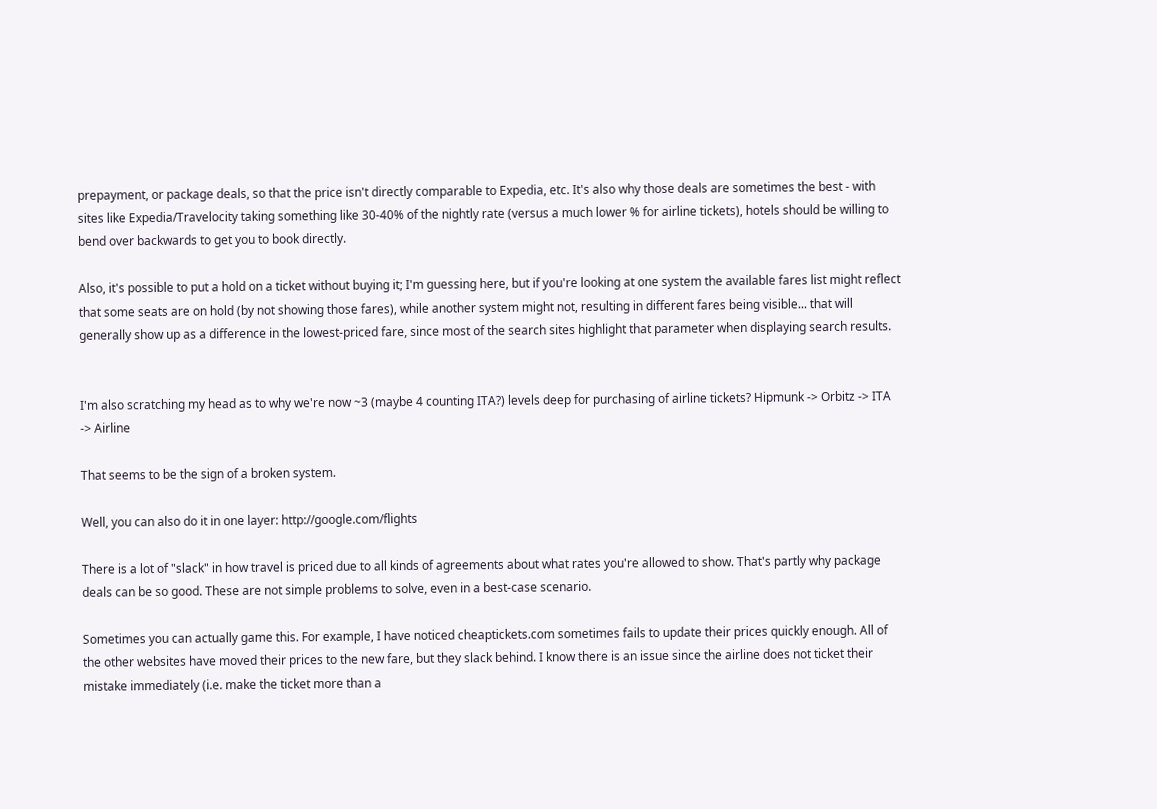prepayment, or package deals, so that the price isn't directly comparable to Expedia, etc. It's also why those deals are sometimes the best - with sites like Expedia/Travelocity taking something like 30-40% of the nightly rate (versus a much lower % for airline tickets), hotels should be willing to bend over backwards to get you to book directly.

Also, it's possible to put a hold on a ticket without buying it; I'm guessing here, but if you're looking at one system the available fares list might reflect that some seats are on hold (by not showing those fares), while another system might not, resulting in different fares being visible... that will generally show up as a difference in the lowest-priced fare, since most of the search sites highlight that parameter when displaying search results.


I'm also scratching my head as to why we're now ~3 (maybe 4 counting ITA?) levels deep for purchasing of airline tickets? Hipmunk -> Orbitz -> ITA -> Airline

That seems to be the sign of a broken system.

Well, you can also do it in one layer: http://google.com/flights

There is a lot of "slack" in how travel is priced due to all kinds of agreements about what rates you're allowed to show. That's partly why package deals can be so good. These are not simple problems to solve, even in a best-case scenario.

Sometimes you can actually game this. For example, I have noticed cheaptickets.com sometimes fails to update their prices quickly enough. All of the other websites have moved their prices to the new fare, but they slack behind. I know there is an issue since the airline does not ticket their mistake immediately (i.e. make the ticket more than a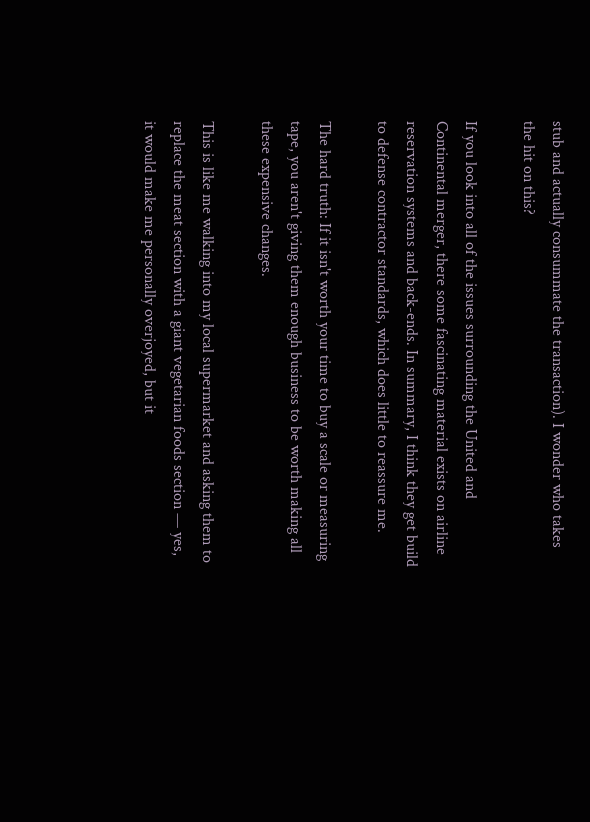stub and actually consummate the transaction). I wonder who takes the hit on this?

If you look into all of the issues surrounding the United and Continental merger, there some fascinating material exists on airline reservation systems and back-ends. In summary, I think they get build to defense contractor standards, which does little to reassure me.

The hard truth: If it isn't worth your time to buy a scale or measuring tape, you aren't giving them enough business to be worth making all these expensive changes.

This is like me walking into my local supermarket and asking them to replace the meat section with a giant vegetarian foods section — yes, it would make me personally overjoyed, but it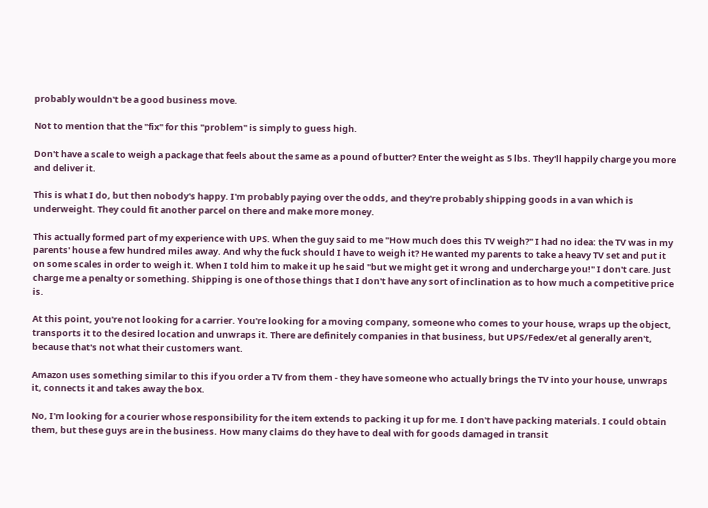probably wouldn't be a good business move.

Not to mention that the "fix" for this "problem" is simply to guess high.

Don't have a scale to weigh a package that feels about the same as a pound of butter? Enter the weight as 5 lbs. They'll happily charge you more and deliver it.

This is what I do, but then nobody's happy. I'm probably paying over the odds, and they're probably shipping goods in a van which is underweight. They could fit another parcel on there and make more money.

This actually formed part of my experience with UPS. When the guy said to me "How much does this TV weigh?" I had no idea: the TV was in my parents' house a few hundred miles away. And why the fuck should I have to weigh it? He wanted my parents to take a heavy TV set and put it on some scales in order to weigh it. When I told him to make it up he said "but we might get it wrong and undercharge you!" I don't care. Just charge me a penalty or something. Shipping is one of those things that I don't have any sort of inclination as to how much a competitive price is.

At this point, you're not looking for a carrier. You're looking for a moving company, someone who comes to your house, wraps up the object, transports it to the desired location and unwraps it. There are definitely companies in that business, but UPS/Fedex/et al generally aren't, because that's not what their customers want.

Amazon uses something similar to this if you order a TV from them - they have someone who actually brings the TV into your house, unwraps it, connects it and takes away the box.

No, I'm looking for a courier whose responsibility for the item extends to packing it up for me. I don't have packing materials. I could obtain them, but these guys are in the business. How many claims do they have to deal with for goods damaged in transit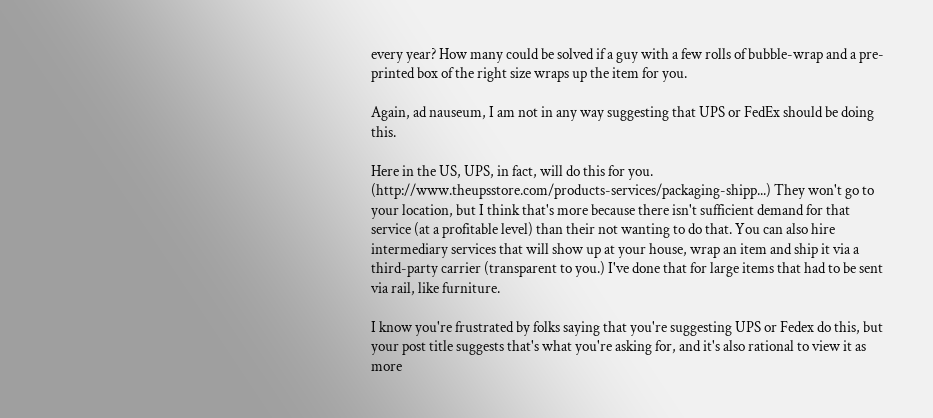every year? How many could be solved if a guy with a few rolls of bubble-wrap and a pre-printed box of the right size wraps up the item for you.

Again, ad nauseum, I am not in any way suggesting that UPS or FedEx should be doing this.

Here in the US, UPS, in fact, will do this for you. (http://www.theupsstore.com/products-services/packaging-shipp...) They won't go to your location, but I think that's more because there isn't sufficient demand for that service (at a profitable level) than their not wanting to do that. You can also hire intermediary services that will show up at your house, wrap an item and ship it via a third-party carrier (transparent to you.) I've done that for large items that had to be sent via rail, like furniture.

I know you're frustrated by folks saying that you're suggesting UPS or Fedex do this, but your post title suggests that's what you're asking for, and it's also rational to view it as more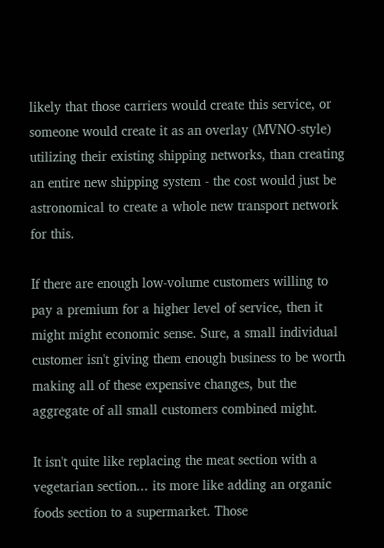likely that those carriers would create this service, or someone would create it as an overlay (MVNO-style) utilizing their existing shipping networks, than creating an entire new shipping system - the cost would just be astronomical to create a whole new transport network for this.

If there are enough low-volume customers willing to pay a premium for a higher level of service, then it might might economic sense. Sure, a small individual customer isn't giving them enough business to be worth making all of these expensive changes, but the aggregate of all small customers combined might.

It isn't quite like replacing the meat section with a vegetarian section... its more like adding an organic foods section to a supermarket. Those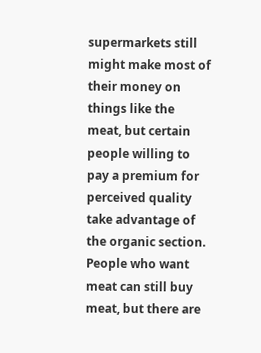supermarkets still might make most of their money on things like the meat, but certain people willing to pay a premium for perceived quality take advantage of the organic section. People who want meat can still buy meat, but there are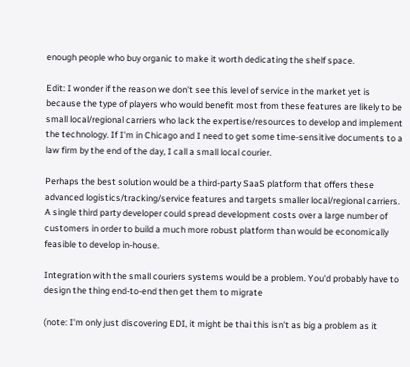enough people who buy organic to make it worth dedicating the shelf space.

Edit: I wonder if the reason we don't see this level of service in the market yet is because the type of players who would benefit most from these features are likely to be small local/regional carriers who lack the expertise/resources to develop and implement the technology. If I'm in Chicago and I need to get some time-sensitive documents to a law firm by the end of the day, I call a small local courier.

Perhaps the best solution would be a third-party SaaS platform that offers these advanced logistics/tracking/service features and targets smaller local/regional carriers. A single third party developer could spread development costs over a large number of customers in order to build a much more robust platform than would be economically feasible to develop in-house.

Integration with the small couriers systems would be a problem. You'd probably have to design the thing end-to-end then get them to migrate

(note: I'm only just discovering EDI, it might be thai this isn't as big a problem as it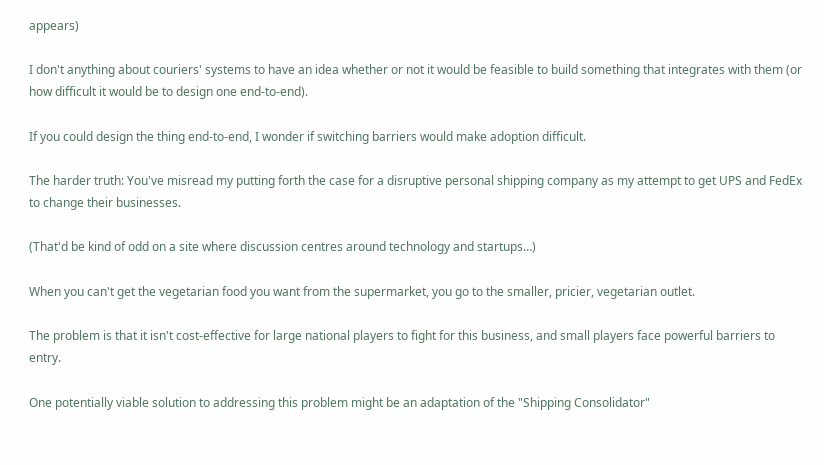appears)

I don't anything about couriers' systems to have an idea whether or not it would be feasible to build something that integrates with them (or how difficult it would be to design one end-to-end).

If you could design the thing end-to-end, I wonder if switching barriers would make adoption difficult.

The harder truth: You've misread my putting forth the case for a disruptive personal shipping company as my attempt to get UPS and FedEx to change their businesses.

(That'd be kind of odd on a site where discussion centres around technology and startups…)

When you can't get the vegetarian food you want from the supermarket, you go to the smaller, pricier, vegetarian outlet.

The problem is that it isn't cost-effective for large national players to fight for this business, and small players face powerful barriers to entry.

One potentially viable solution to addressing this problem might be an adaptation of the "Shipping Consolidator"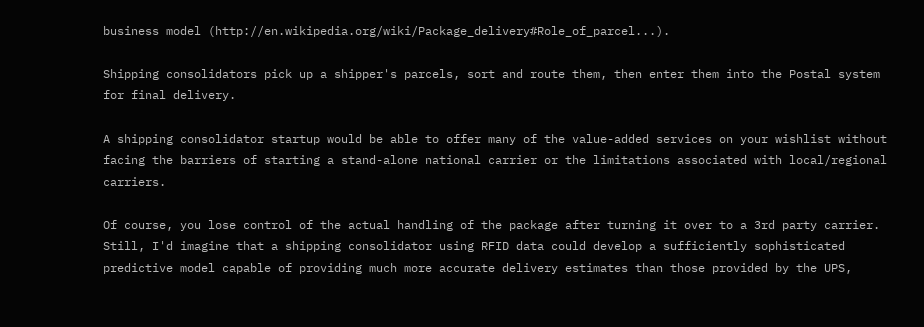business model (http://en.wikipedia.org/wiki/Package_delivery#Role_of_parcel...).

Shipping consolidators pick up a shipper's parcels, sort and route them, then enter them into the Postal system for final delivery.

A shipping consolidator startup would be able to offer many of the value-added services on your wishlist without facing the barriers of starting a stand-alone national carrier or the limitations associated with local/regional carriers.

Of course, you lose control of the actual handling of the package after turning it over to a 3rd party carrier. Still, I'd imagine that a shipping consolidator using RFID data could develop a sufficiently sophisticated predictive model capable of providing much more accurate delivery estimates than those provided by the UPS,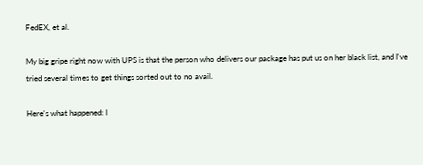FedEX, et al.

My big gripe right now with UPS is that the person who delivers our package has put us on her black list, and I've tried several times to get things sorted out to no avail.

Here's what happened: I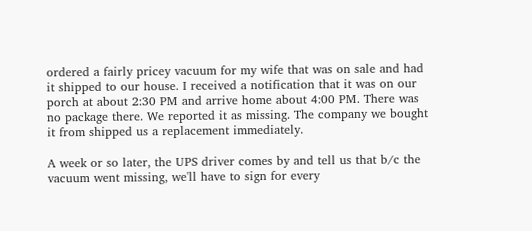ordered a fairly pricey vacuum for my wife that was on sale and had it shipped to our house. I received a notification that it was on our porch at about 2:30 PM and arrive home about 4:00 PM. There was no package there. We reported it as missing. The company we bought it from shipped us a replacement immediately.

A week or so later, the UPS driver comes by and tell us that b/c the vacuum went missing, we'll have to sign for every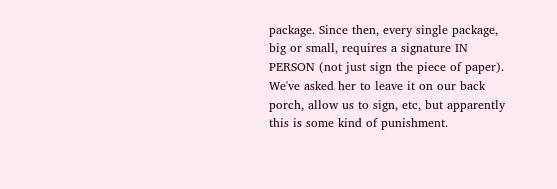package. Since then, every single package, big or small, requires a signature IN PERSON (not just sign the piece of paper). We've asked her to leave it on our back porch, allow us to sign, etc, but apparently this is some kind of punishment.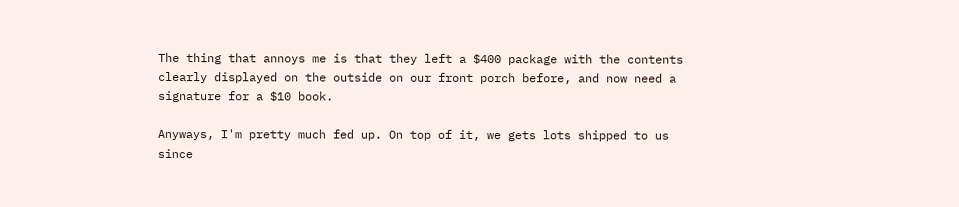The thing that annoys me is that they left a $400 package with the contents clearly displayed on the outside on our front porch before, and now need a signature for a $10 book.

Anyways, I'm pretty much fed up. On top of it, we gets lots shipped to us since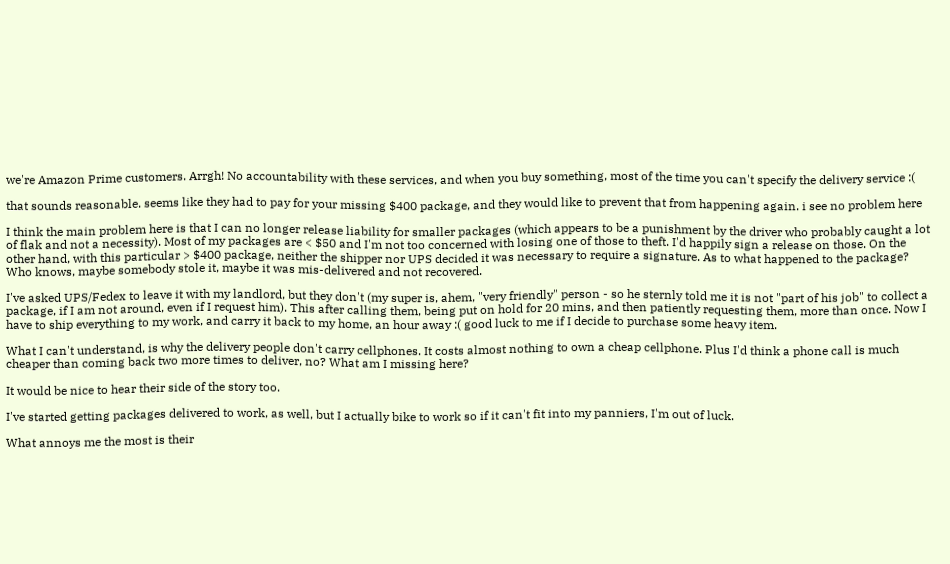we're Amazon Prime customers. Arrgh! No accountability with these services, and when you buy something, most of the time you can't specify the delivery service :(

that sounds reasonable. seems like they had to pay for your missing $400 package, and they would like to prevent that from happening again. i see no problem here

I think the main problem here is that I can no longer release liability for smaller packages (which appears to be a punishment by the driver who probably caught a lot of flak and not a necessity). Most of my packages are < $50 and I'm not too concerned with losing one of those to theft. I'd happily sign a release on those. On the other hand, with this particular > $400 package, neither the shipper nor UPS decided it was necessary to require a signature. As to what happened to the package? Who knows, maybe somebody stole it, maybe it was mis-delivered and not recovered.

I've asked UPS/Fedex to leave it with my landlord, but they don't (my super is, ahem, "very friendly" person - so he sternly told me it is not "part of his job" to collect a package, if I am not around, even if I request him). This after calling them, being put on hold for 20 mins, and then patiently requesting them, more than once. Now I have to ship everything to my work, and carry it back to my home, an hour away :( good luck to me if I decide to purchase some heavy item.

What I can't understand, is why the delivery people don't carry cellphones. It costs almost nothing to own a cheap cellphone. Plus I'd think a phone call is much cheaper than coming back two more times to deliver, no? What am I missing here?

It would be nice to hear their side of the story too.

I've started getting packages delivered to work, as well, but I actually bike to work so if it can't fit into my panniers, I'm out of luck.

What annoys me the most is their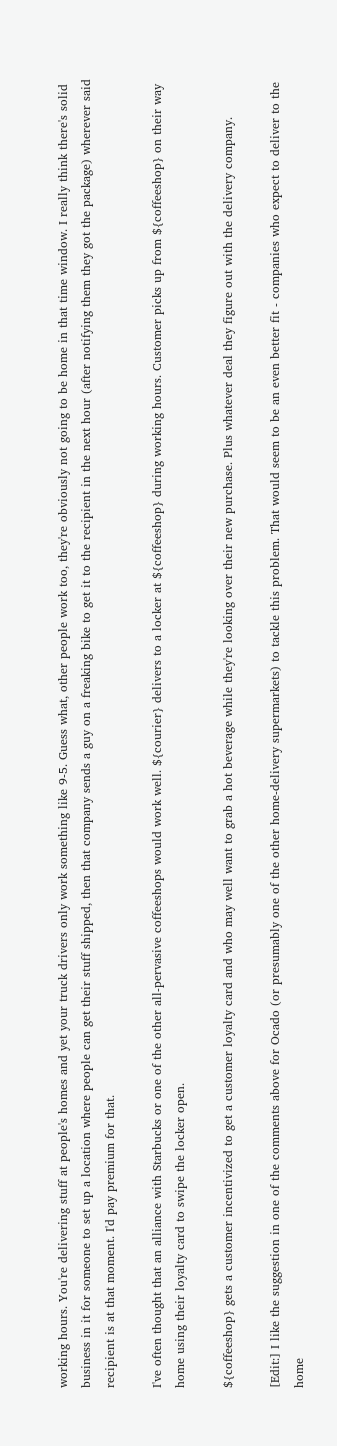working hours. You're delivering stuff at people's homes and yet your truck drivers only work something like 9-5. Guess what, other people work too, they're obviously not going to be home in that time window. I really think there's solid business in it for someone to set up a location where people can get their stuff shipped, then that company sends a guy on a freaking bike to get it to the recipient in the next hour (after notifying them they got the package) wherever said recipient is at that moment. I'd pay premium for that.

I've often thought that an alliance with Starbucks or one of the other all-pervasive coffeeshops would work well. ${courier} delivers to a locker at ${coffeeshop} during working hours. Customer picks up from ${coffeeshop} on their way home using their loyalty card to swipe the locker open.

${coffeeshop} gets a customer incentivized to get a customer loyalty card and who may well want to grab a hot beverage while they're looking over their new purchase. Plus whatever deal they figure out with the delivery company.

[Edit:] I like the suggestion in one of the comments above for Ocado (or presumably one of the other home-delivery supermarkets) to tackle this problem. That would seem to be an even better fit - companies who expect to deliver to the home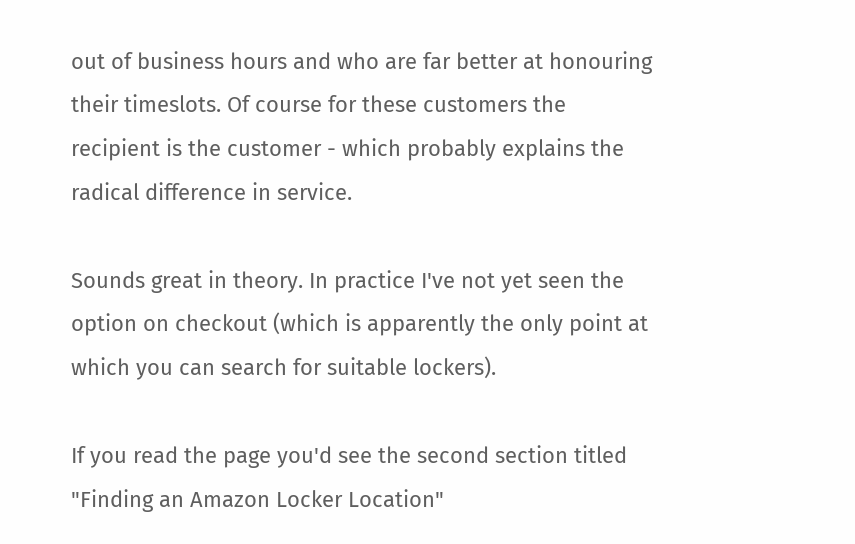out of business hours and who are far better at honouring their timeslots. Of course for these customers the recipient is the customer - which probably explains the radical difference in service.

Sounds great in theory. In practice I've not yet seen the option on checkout (which is apparently the only point at which you can search for suitable lockers).

If you read the page you'd see the second section titled "Finding an Amazon Locker Location"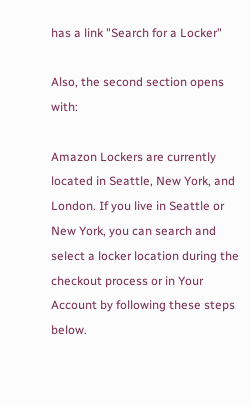has a link "Search for a Locker"

Also, the second section opens with:

Amazon Lockers are currently located in Seattle, New York, and London. If you live in Seattle or New York, you can search and select a locker location during the checkout process or in Your Account by following these steps below.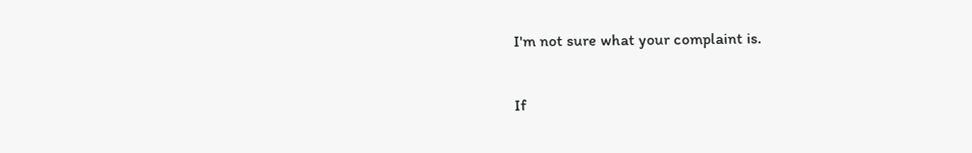I'm not sure what your complaint is.

If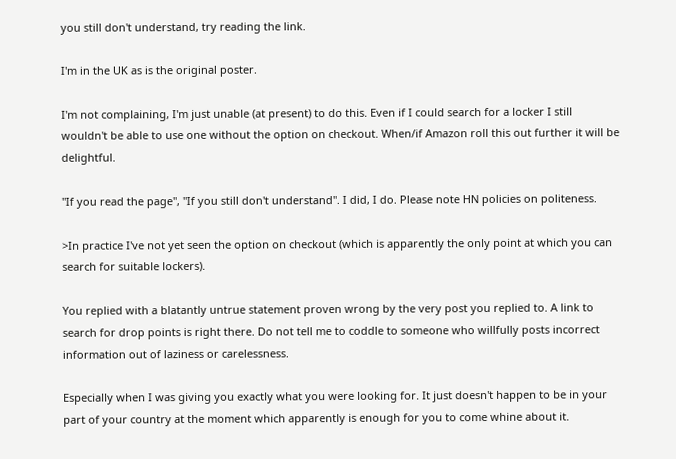you still don't understand, try reading the link.

I'm in the UK as is the original poster.

I'm not complaining, I'm just unable (at present) to do this. Even if I could search for a locker I still wouldn't be able to use one without the option on checkout. When/if Amazon roll this out further it will be delightful.

"If you read the page", "If you still don't understand". I did, I do. Please note HN policies on politeness.

>In practice I've not yet seen the option on checkout (which is apparently the only point at which you can search for suitable lockers).

You replied with a blatantly untrue statement proven wrong by the very post you replied to. A link to search for drop points is right there. Do not tell me to coddle to someone who willfully posts incorrect information out of laziness or carelessness.

Especially when I was giving you exactly what you were looking for. It just doesn't happen to be in your part of your country at the moment which apparently is enough for you to come whine about it.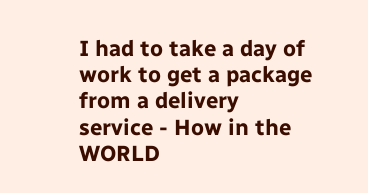I had to take a day of work to get a package from a delivery service - How in the WORLD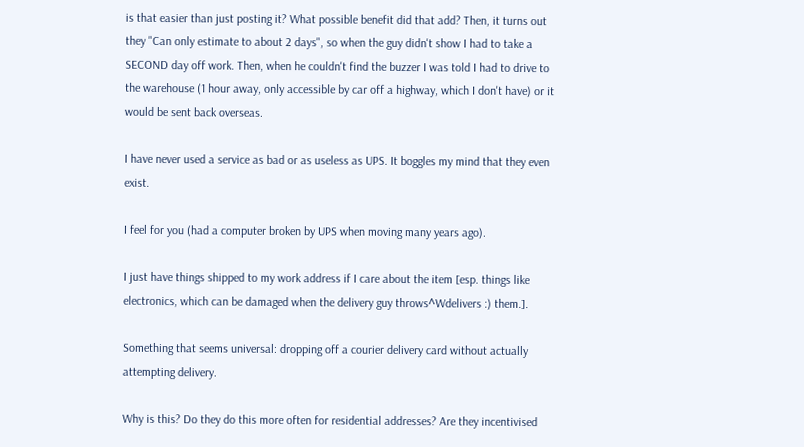is that easier than just posting it? What possible benefit did that add? Then, it turns out they "Can only estimate to about 2 days", so when the guy didn't show I had to take a SECOND day off work. Then, when he couldn't find the buzzer I was told I had to drive to the warehouse (1 hour away, only accessible by car off a highway, which I don't have) or it would be sent back overseas.

I have never used a service as bad or as useless as UPS. It boggles my mind that they even exist.

I feel for you (had a computer broken by UPS when moving many years ago).

I just have things shipped to my work address if I care about the item [esp. things like electronics, which can be damaged when the delivery guy throws^Wdelivers :) them.].

Something that seems universal: dropping off a courier delivery card without actually attempting delivery.

Why is this? Do they do this more often for residential addresses? Are they incentivised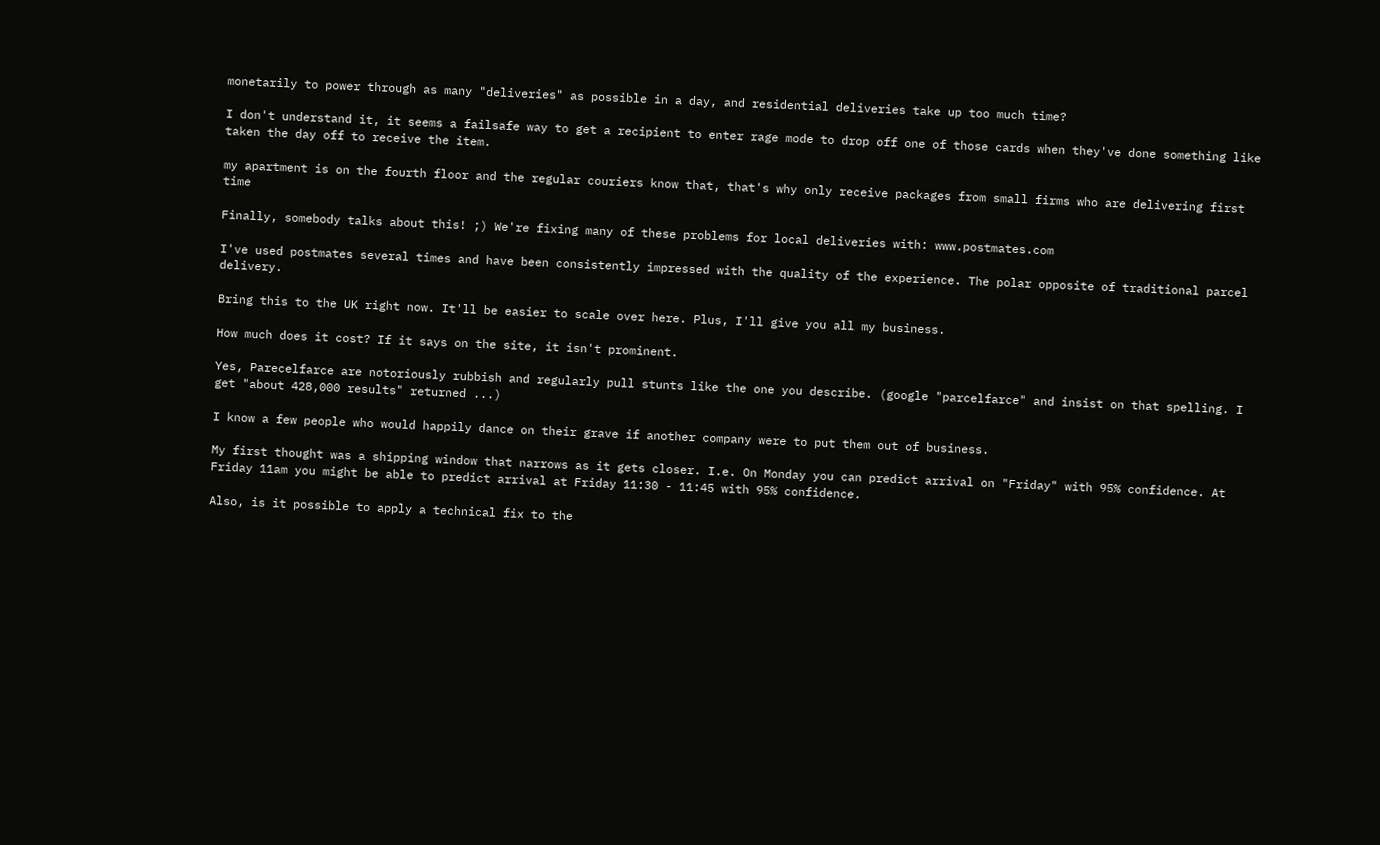monetarily to power through as many "deliveries" as possible in a day, and residential deliveries take up too much time?

I don't understand it, it seems a failsafe way to get a recipient to enter rage mode to drop off one of those cards when they've done something like taken the day off to receive the item.

my apartment is on the fourth floor and the regular couriers know that, that's why only receive packages from small firms who are delivering first time

Finally, somebody talks about this! ;) We're fixing many of these problems for local deliveries with: www.postmates.com

I've used postmates several times and have been consistently impressed with the quality of the experience. The polar opposite of traditional parcel delivery.

Bring this to the UK right now. It'll be easier to scale over here. Plus, I'll give you all my business.

How much does it cost? If it says on the site, it isn't prominent.

Yes, Parecelfarce are notoriously rubbish and regularly pull stunts like the one you describe. (google "parcelfarce" and insist on that spelling. I get "about 428,000 results" returned ...)

I know a few people who would happily dance on their grave if another company were to put them out of business.

My first thought was a shipping window that narrows as it gets closer. I.e. On Monday you can predict arrival on "Friday" with 95% confidence. At Friday 11am you might be able to predict arrival at Friday 11:30 - 11:45 with 95% confidence.

Also, is it possible to apply a technical fix to the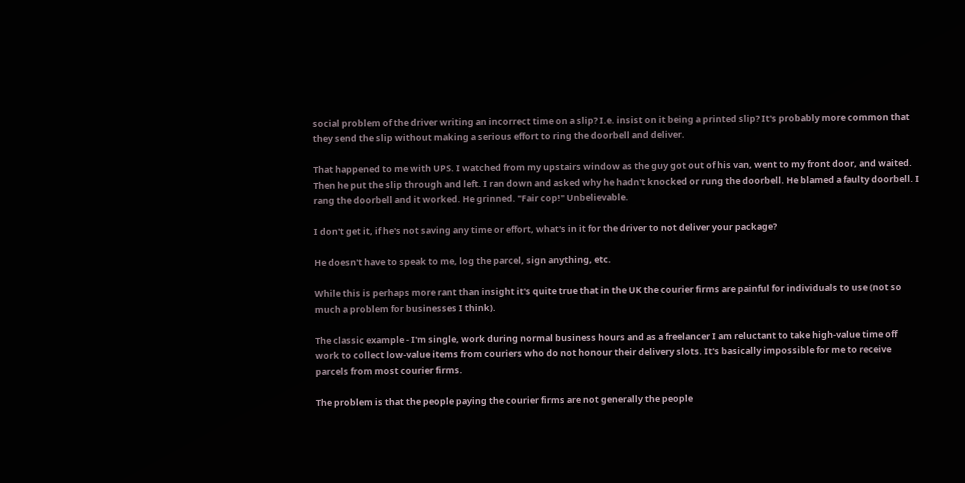social problem of the driver writing an incorrect time on a slip? I.e. insist on it being a printed slip? It's probably more common that they send the slip without making a serious effort to ring the doorbell and deliver.

That happened to me with UPS. I watched from my upstairs window as the guy got out of his van, went to my front door, and waited. Then he put the slip through and left. I ran down and asked why he hadn't knocked or rung the doorbell. He blamed a faulty doorbell. I rang the doorbell and it worked. He grinned. "Fair cop!" Unbelievable.

I don't get it, if he's not saving any time or effort, what's in it for the driver to not deliver your package?

He doesn't have to speak to me, log the parcel, sign anything, etc.

While this is perhaps more rant than insight it's quite true that in the UK the courier firms are painful for individuals to use (not so much a problem for businesses I think).

The classic example - I'm single, work during normal business hours and as a freelancer I am reluctant to take high-value time off work to collect low-value items from couriers who do not honour their delivery slots. It's basically impossible for me to receive parcels from most courier firms.

The problem is that the people paying the courier firms are not generally the people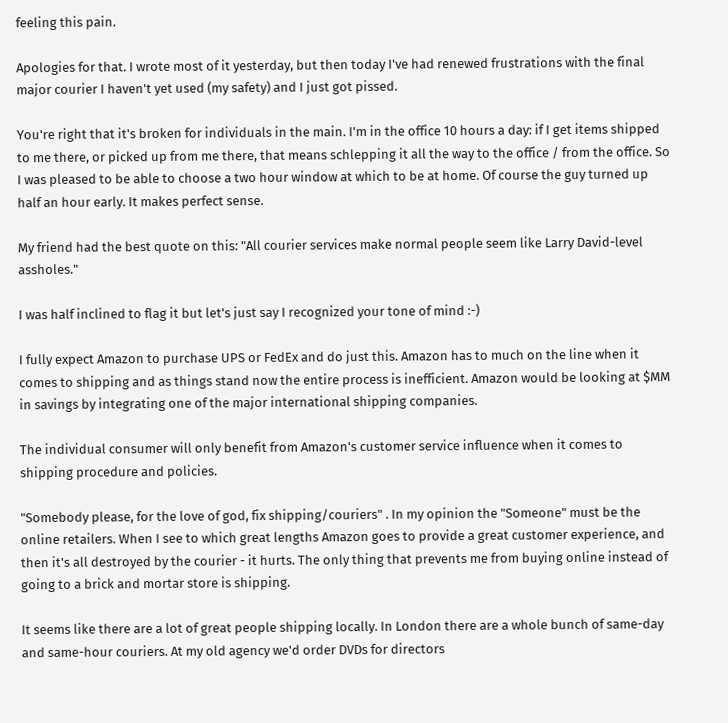feeling this pain.

Apologies for that. I wrote most of it yesterday, but then today I've had renewed frustrations with the final major courier I haven't yet used (my safety) and I just got pissed.

You're right that it's broken for individuals in the main. I'm in the office 10 hours a day: if I get items shipped to me there, or picked up from me there, that means schlepping it all the way to the office / from the office. So I was pleased to be able to choose a two hour window at which to be at home. Of course the guy turned up half an hour early. It makes perfect sense.

My friend had the best quote on this: "All courier services make normal people seem like Larry David-level assholes."

I was half inclined to flag it but let's just say I recognized your tone of mind :-)

I fully expect Amazon to purchase UPS or FedEx and do just this. Amazon has to much on the line when it comes to shipping and as things stand now the entire process is inefficient. Amazon would be looking at $MM in savings by integrating one of the major international shipping companies.

The individual consumer will only benefit from Amazon's customer service influence when it comes to shipping procedure and policies.

"Somebody please, for the love of god, fix shipping/couriers" . In my opinion the "Someone" must be the online retailers. When I see to which great lengths Amazon goes to provide a great customer experience, and then it's all destroyed by the courier - it hurts. The only thing that prevents me from buying online instead of going to a brick and mortar store is shipping.

It seems like there are a lot of great people shipping locally. In London there are a whole bunch of same-day and same-hour couriers. At my old agency we'd order DVDs for directors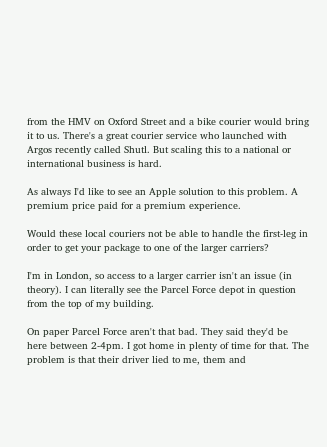from the HMV on Oxford Street and a bike courier would bring it to us. There's a great courier service who launched with Argos recently called Shutl. But scaling this to a national or international business is hard.

As always I'd like to see an Apple solution to this problem. A premium price paid for a premium experience.

Would these local couriers not be able to handle the first-leg in order to get your package to one of the larger carriers?

I'm in London, so access to a larger carrier isn't an issue (in theory). I can literally see the Parcel Force depot in question from the top of my building.

On paper Parcel Force aren't that bad. They said they'd be here between 2-4pm. I got home in plenty of time for that. The problem is that their driver lied to me, them and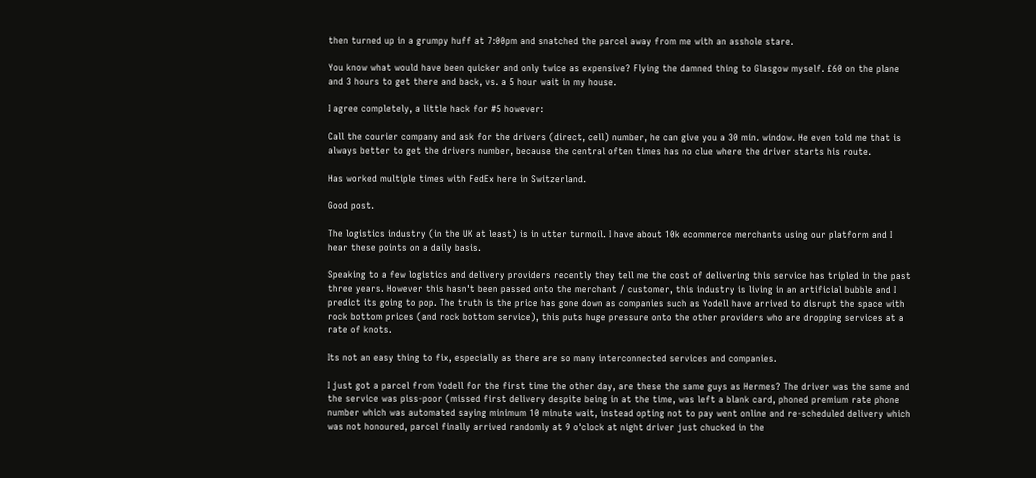then turned up in a grumpy huff at 7:00pm and snatched the parcel away from me with an asshole stare.

You know what would have been quicker and only twice as expensive? Flying the damned thing to Glasgow myself. £60 on the plane and 3 hours to get there and back, vs. a 5 hour wait in my house.

I agree completely, a little hack for #5 however:

Call the courier company and ask for the drivers (direct, cell) number, he can give you a 30 min. window. He even told me that is always better to get the drivers number, because the central often times has no clue where the driver starts his route.

Has worked multiple times with FedEx here in Switzerland.

Good post.

The logistics industry (in the UK at least) is in utter turmoil. I have about 10k ecommerce merchants using our platform and I hear these points on a daily basis.

Speaking to a few logistics and delivery providers recently they tell me the cost of delivering this service has tripled in the past three years. However this hasn't been passed onto the merchant / customer, this industry is living in an artificial bubble and I predict its going to pop. The truth is the price has gone down as companies such as Yodell have arrived to disrupt the space with rock bottom prices (and rock bottom service), this puts huge pressure onto the other providers who are dropping services at a rate of knots.

Its not an easy thing to fix, especially as there are so many interconnected services and companies.

I just got a parcel from Yodell for the first time the other day, are these the same guys as Hermes? The driver was the same and the service was piss-poor (missed first delivery despite being in at the time, was left a blank card, phoned premium rate phone number which was automated saying minimum 10 minute wait, instead opting not to pay went online and re-scheduled delivery which was not honoured, parcel finally arrived randomly at 9 o'clock at night driver just chucked in the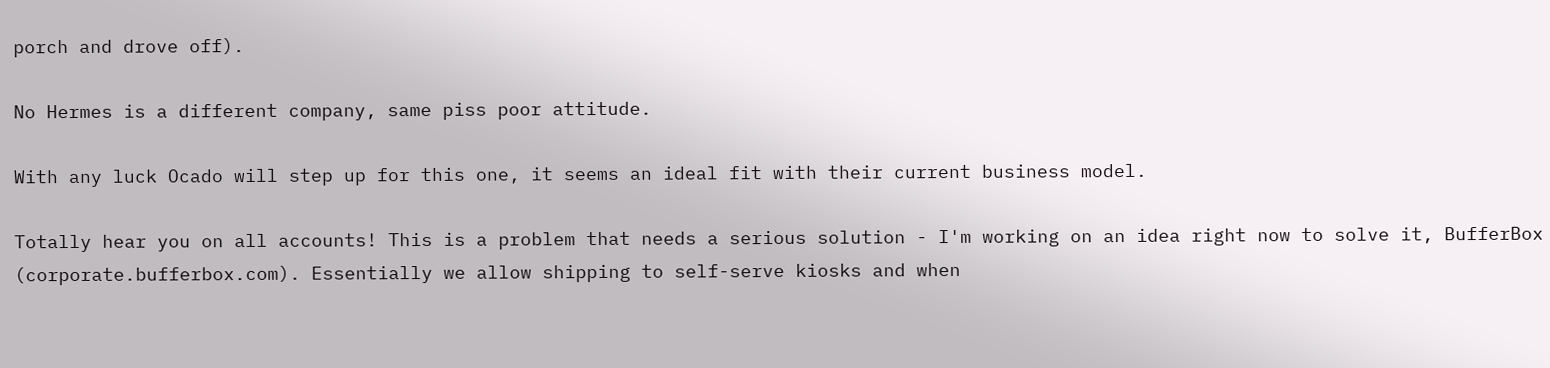porch and drove off).

No Hermes is a different company, same piss poor attitude.

With any luck Ocado will step up for this one, it seems an ideal fit with their current business model.

Totally hear you on all accounts! This is a problem that needs a serious solution - I'm working on an idea right now to solve it, BufferBox (corporate.bufferbox.com). Essentially we allow shipping to self-serve kiosks and when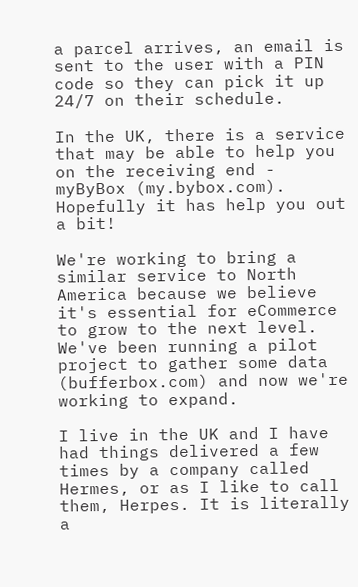a parcel arrives, an email is sent to the user with a PIN code so they can pick it up 24/7 on their schedule.

In the UK, there is a service that may be able to help you on the receiving end - myByBox (my.bybox.com). Hopefully it has help you out a bit!

We're working to bring a similar service to North America because we believe it's essential for eCommerce to grow to the next level. We've been running a pilot project to gather some data (bufferbox.com) and now we're working to expand.

I live in the UK and I have had things delivered a few times by a company called Hermes, or as I like to call them, Herpes. It is literally a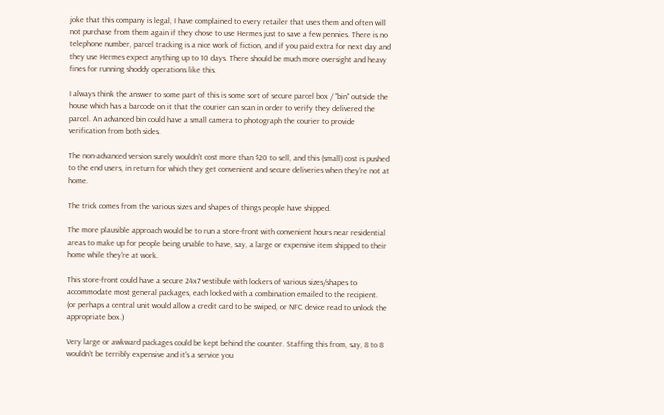joke that this company is legal, I have complained to every retailer that uses them and often will not purchase from them again if they chose to use Hermes just to save a few pennies. There is no telephone number, parcel tracking is a nice work of fiction, and if you paid extra for next day and they use Hermes expect anything up to 10 days. There should be much more oversight and heavy fines for running shoddy operations like this.

I always think the answer to some part of this is some sort of secure parcel box / "bin" outside the house which has a barcode on it that the courier can scan in order to verify they delivered the parcel. An advanced bin could have a small camera to photograph the courier to provide verification from both sides.

The non-advanced version surely wouldn't cost more than $20 to sell, and this (small) cost is pushed to the end users, in return for which they get convenient and secure deliveries when they're not at home.

The trick comes from the various sizes and shapes of things people have shipped.

The more plausible approach would be to run a store-front with convenient hours near residential areas to make up for people being unable to have, say, a large or expensive item shipped to their home while they're at work.

This store-front could have a secure 24x7 vestibule with lockers of various sizes/shapes to accommodate most general packages, each locked with a combination emailed to the recipient. (or perhaps a central unit would allow a credit card to be swiped, or NFC device read to unlock the appropriate box.)

Very large or awkward packages could be kept behind the counter. Staffing this from, say, 8 to 8 wouldn't be terribly expensive and it's a service you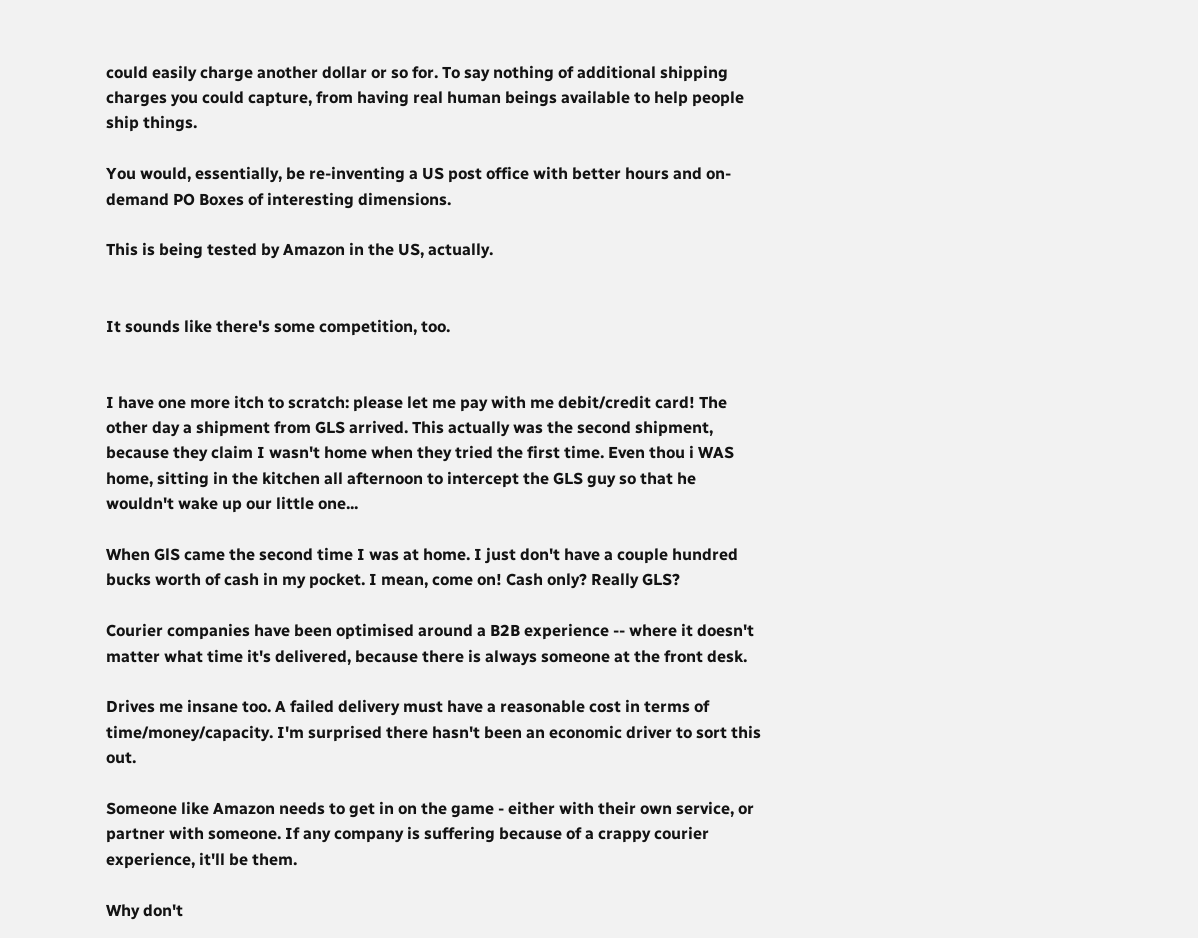could easily charge another dollar or so for. To say nothing of additional shipping charges you could capture, from having real human beings available to help people ship things.

You would, essentially, be re-inventing a US post office with better hours and on-demand PO Boxes of interesting dimensions.

This is being tested by Amazon in the US, actually.


It sounds like there's some competition, too.


I have one more itch to scratch: please let me pay with me debit/credit card! The other day a shipment from GLS arrived. This actually was the second shipment, because they claim I wasn't home when they tried the first time. Even thou i WAS home, sitting in the kitchen all afternoon to intercept the GLS guy so that he wouldn't wake up our little one...

When GlS came the second time I was at home. I just don't have a couple hundred bucks worth of cash in my pocket. I mean, come on! Cash only? Really GLS?

Courier companies have been optimised around a B2B experience -- where it doesn't matter what time it's delivered, because there is always someone at the front desk.

Drives me insane too. A failed delivery must have a reasonable cost in terms of time/money/capacity. I'm surprised there hasn't been an economic driver to sort this out.

Someone like Amazon needs to get in on the game - either with their own service, or partner with someone. If any company is suffering because of a crappy courier experience, it'll be them.

Why don't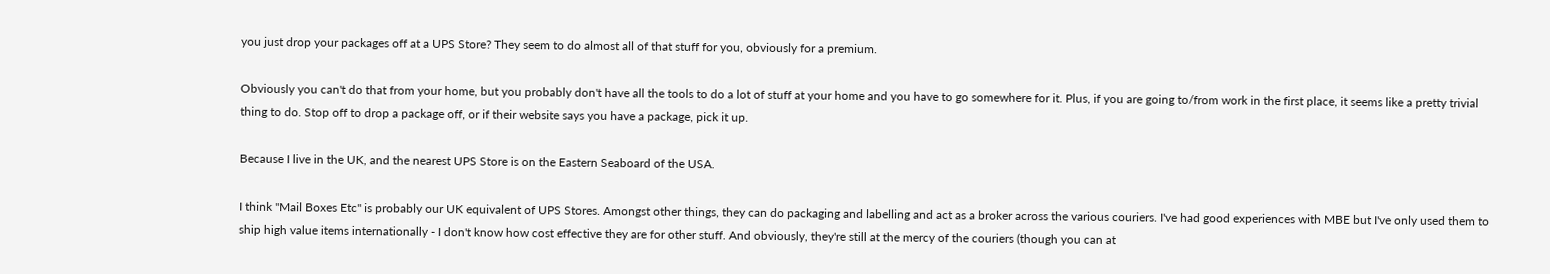you just drop your packages off at a UPS Store? They seem to do almost all of that stuff for you, obviously for a premium.

Obviously you can't do that from your home, but you probably don't have all the tools to do a lot of stuff at your home and you have to go somewhere for it. Plus, if you are going to/from work in the first place, it seems like a pretty trivial thing to do. Stop off to drop a package off, or if their website says you have a package, pick it up.

Because I live in the UK, and the nearest UPS Store is on the Eastern Seaboard of the USA.

I think "Mail Boxes Etc" is probably our UK equivalent of UPS Stores. Amongst other things, they can do packaging and labelling and act as a broker across the various couriers. I've had good experiences with MBE but I've only used them to ship high value items internationally - I don't know how cost effective they are for other stuff. And obviously, they're still at the mercy of the couriers (though you can at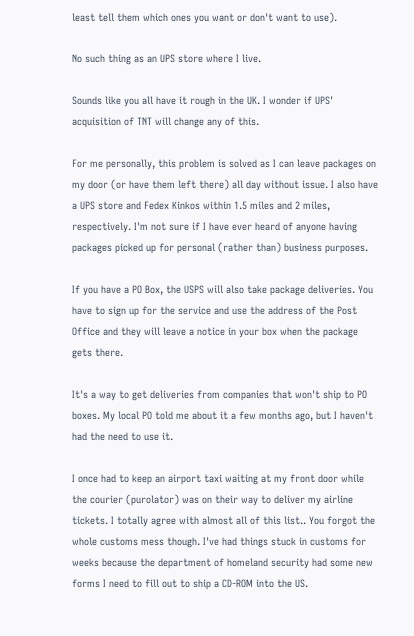least tell them which ones you want or don't want to use).

No such thing as an UPS store where I live.

Sounds like you all have it rough in the UK. I wonder if UPS' acquisition of TNT will change any of this.

For me personally, this problem is solved as I can leave packages on my door (or have them left there) all day without issue. I also have a UPS store and Fedex Kinkos within 1.5 miles and 2 miles, respectively. I'm not sure if I have ever heard of anyone having packages picked up for personal (rather than) business purposes.

If you have a PO Box, the USPS will also take package deliveries. You have to sign up for the service and use the address of the Post Office and they will leave a notice in your box when the package gets there.

It's a way to get deliveries from companies that won't ship to PO boxes. My local PO told me about it a few months ago, but I haven't had the need to use it.

I once had to keep an airport taxi waiting at my front door while the courier (purolator) was on their way to deliver my airline tickets. I totally agree with almost all of this list.. You forgot the whole customs mess though. I've had things stuck in customs for weeks because the department of homeland security had some new forms I need to fill out to ship a CD-ROM into the US.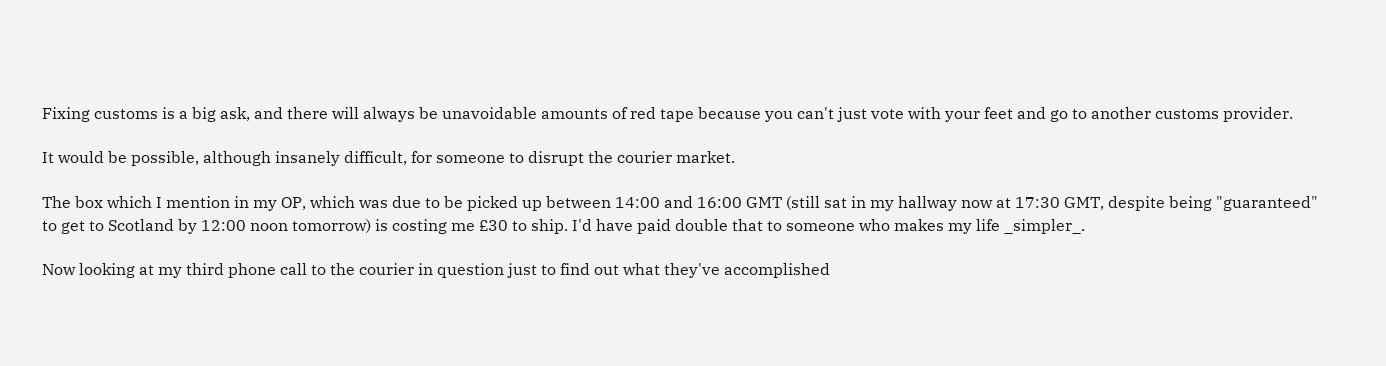Fixing customs is a big ask, and there will always be unavoidable amounts of red tape because you can't just vote with your feet and go to another customs provider.

It would be possible, although insanely difficult, for someone to disrupt the courier market.

The box which I mention in my OP, which was due to be picked up between 14:00 and 16:00 GMT (still sat in my hallway now at 17:30 GMT, despite being "guaranteed" to get to Scotland by 12:00 noon tomorrow) is costing me £30 to ship. I'd have paid double that to someone who makes my life _simpler_.

Now looking at my third phone call to the courier in question just to find out what they've accomplished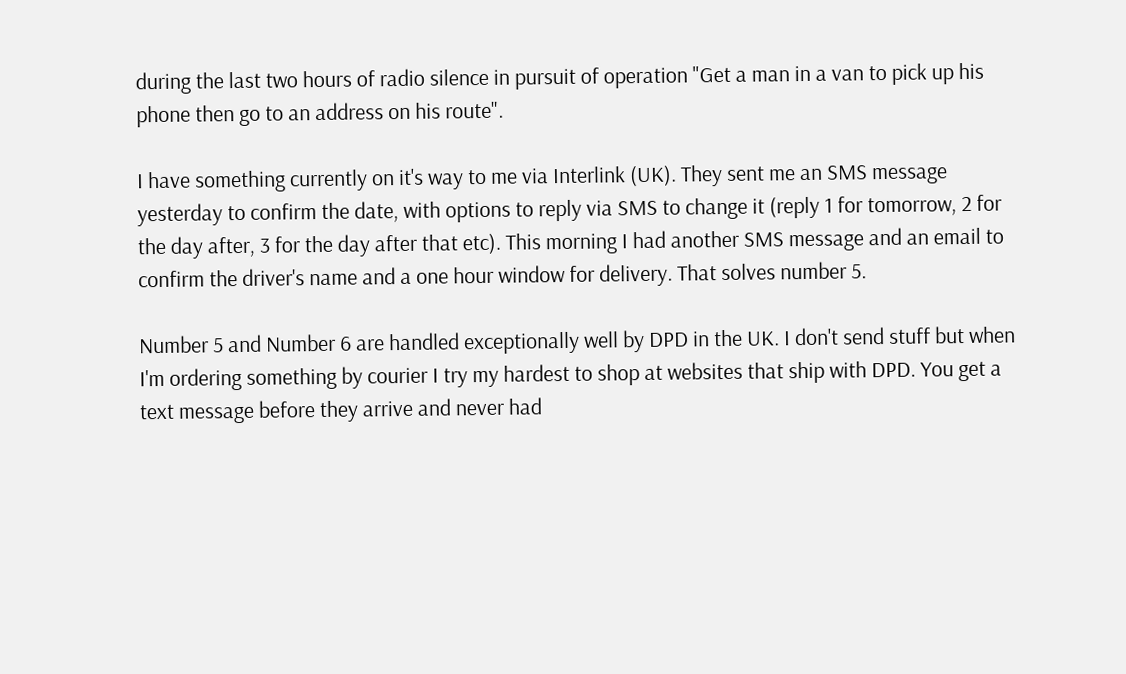during the last two hours of radio silence in pursuit of operation "Get a man in a van to pick up his phone then go to an address on his route".

I have something currently on it's way to me via Interlink (UK). They sent me an SMS message yesterday to confirm the date, with options to reply via SMS to change it (reply 1 for tomorrow, 2 for the day after, 3 for the day after that etc). This morning I had another SMS message and an email to confirm the driver's name and a one hour window for delivery. That solves number 5.

Number 5 and Number 6 are handled exceptionally well by DPD in the UK. I don't send stuff but when I'm ordering something by courier I try my hardest to shop at websites that ship with DPD. You get a text message before they arrive and never had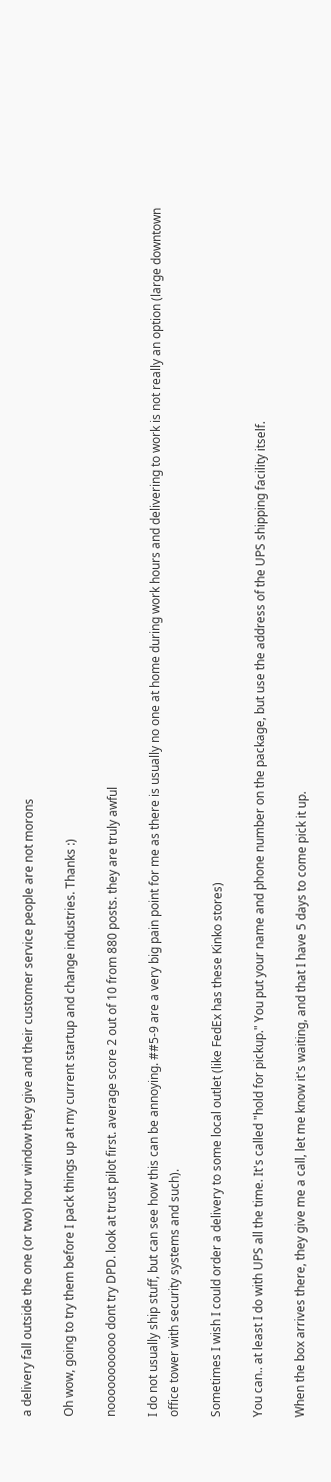a delivery fall outside the one (or two) hour window they give and their customer service people are not morons

Oh wow, going to try them before I pack things up at my current startup and change industries. Thanks :)

nooooooooooo dont try DPD. look at trust pilot first. average score 2 out of 10 from 880 posts. they are truly awful

I do not usually ship stuff, but can see how this can be annoying. ##5-9 are a very big pain point for me as there is usually no one at home during work hours and delivering to work is not really an option (large downtown office tower with security systems and such).

Sometimes I wish I could order a delivery to some local outlet (like FedEx has these Kinko stores)

You can.. at least I do with UPS all the time. It's called "hold for pickup." You put your name and phone number on the package, but use the address of the UPS shipping facility itself.

When the box arrives there, they give me a call, let me know it's waiting, and that I have 5 days to come pick it up.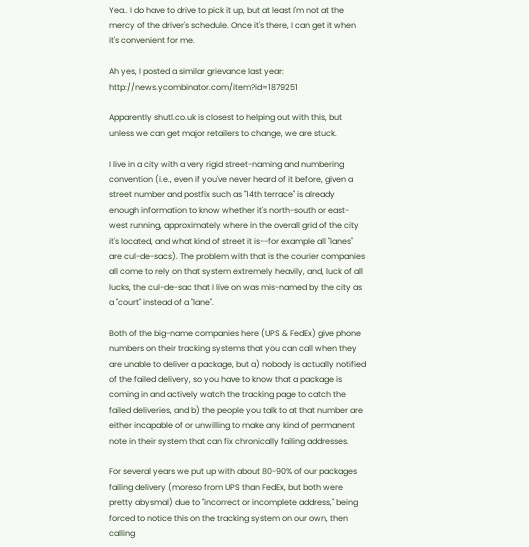Yea.. I do have to drive to pick it up, but at least I'm not at the mercy of the driver's schedule. Once it's there, I can get it when it's convenient for me.

Ah yes, I posted a similar grievance last year: http://news.ycombinator.com/item?id=1879251

Apparently shutl.co.uk is closest to helping out with this, but unless we can get major retailers to change, we are stuck.

I live in a city with a very rigid street-naming and numbering convention (i.e., even if you've never heard of it before, given a street number and postfix such as "14th terrace" is already enough information to know whether it's north-south or east-west running, approximately where in the overall grid of the city it's located, and what kind of street it is--for example all "lanes" are cul-de-sacs). The problem with that is the courier companies all come to rely on that system extremely heavily, and, luck of all lucks, the cul-de-sac that I live on was mis-named by the city as a "court" instead of a "lane".

Both of the big-name companies here (UPS & FedEx) give phone numbers on their tracking systems that you can call when they are unable to deliver a package, but a) nobody is actually notified of the failed delivery, so you have to know that a package is coming in and actively watch the tracking page to catch the failed deliveries, and b) the people you talk to at that number are either incapable of or unwilling to make any kind of permanent note in their system that can fix chronically failing addresses.

For several years we put up with about 80-90% of our packages failing delivery (moreso from UPS than FedEx, but both were pretty abysmal) due to "incorrect or incomplete address," being forced to notice this on the tracking system on our own, then calling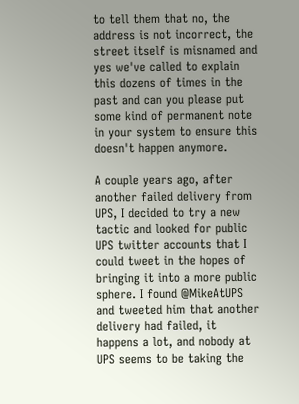to tell them that no, the address is not incorrect, the street itself is misnamed and yes we've called to explain this dozens of times in the past and can you please put some kind of permanent note in your system to ensure this doesn't happen anymore.

A couple years ago, after another failed delivery from UPS, I decided to try a new tactic and looked for public UPS twitter accounts that I could tweet in the hopes of bringing it into a more public sphere. I found @MikeAtUPS and tweeted him that another delivery had failed, it happens a lot, and nobody at UPS seems to be taking the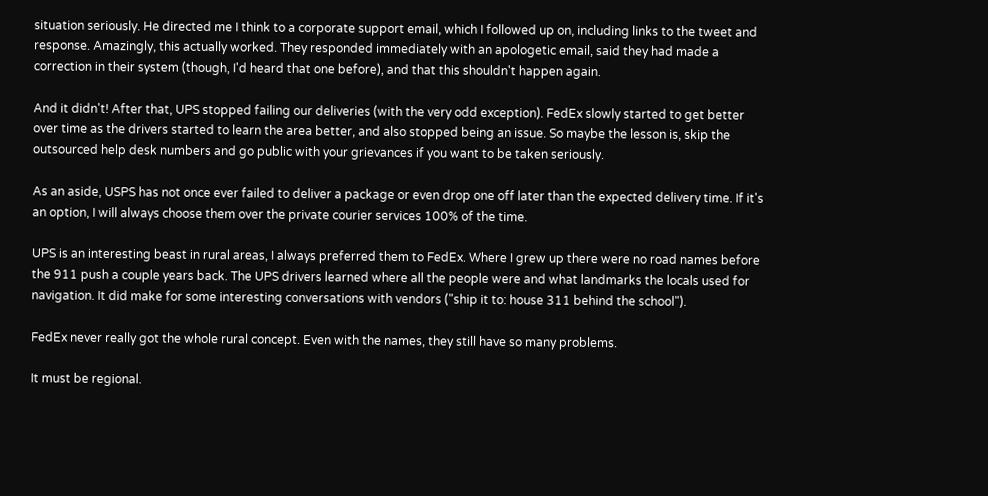situation seriously. He directed me I think to a corporate support email, which I followed up on, including links to the tweet and response. Amazingly, this actually worked. They responded immediately with an apologetic email, said they had made a correction in their system (though, I'd heard that one before), and that this shouldn't happen again.

And it didn't! After that, UPS stopped failing our deliveries (with the very odd exception). FedEx slowly started to get better over time as the drivers started to learn the area better, and also stopped being an issue. So maybe the lesson is, skip the outsourced help desk numbers and go public with your grievances if you want to be taken seriously.

As an aside, USPS has not once ever failed to deliver a package or even drop one off later than the expected delivery time. If it's an option, I will always choose them over the private courier services 100% of the time.

UPS is an interesting beast in rural areas, I always preferred them to FedEx. Where I grew up there were no road names before the 911 push a couple years back. The UPS drivers learned where all the people were and what landmarks the locals used for navigation. It did make for some interesting conversations with vendors ("ship it to: house 311 behind the school").

FedEx never really got the whole rural concept. Even with the names, they still have so many problems.

It must be regional.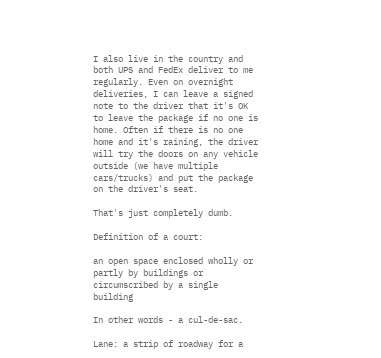I also live in the country and both UPS and FedEx deliver to me regularly. Even on overnight deliveries, I can leave a signed note to the driver that it's OK to leave the package if no one is home. Often if there is no one home and it's raining, the driver will try the doors on any vehicle outside (we have multiple cars/trucks) and put the package on the driver's seat.

That's just completely dumb.

Definition of a court:

an open space enclosed wholly or partly by buildings or circumscribed by a single building

In other words - a cul-de-sac.

Lane: a strip of roadway for a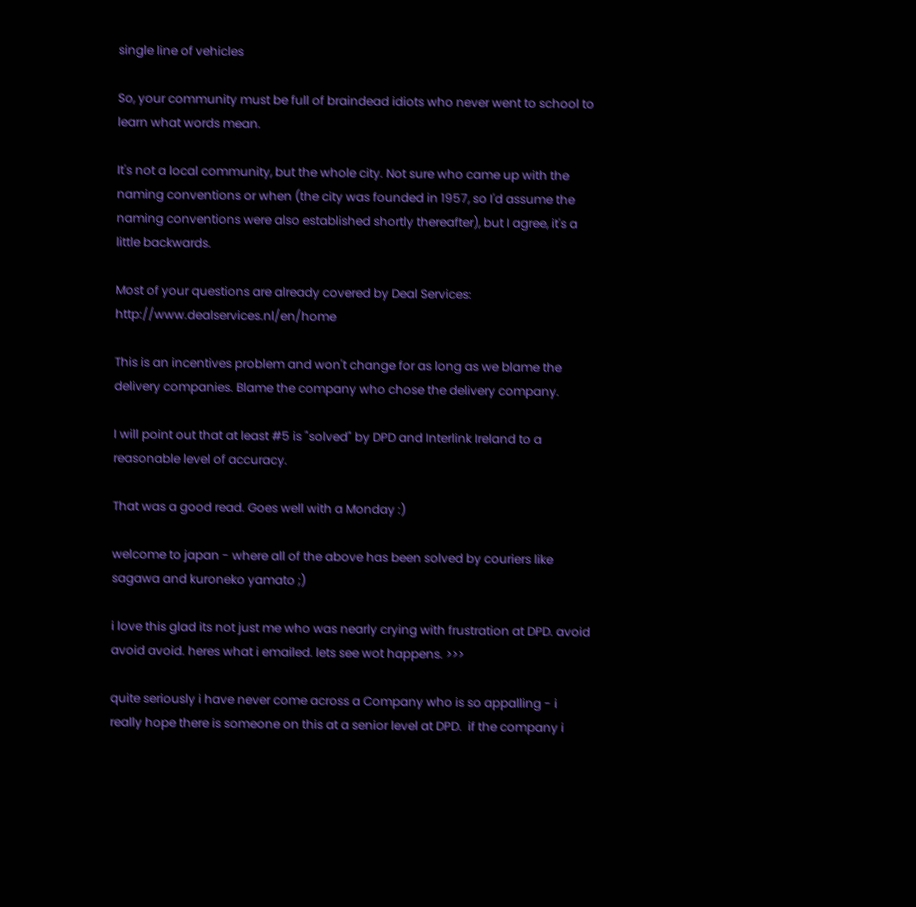single line of vehicles

So, your community must be full of braindead idiots who never went to school to learn what words mean.

It's not a local community, but the whole city. Not sure who came up with the naming conventions or when (the city was founded in 1957, so I'd assume the naming conventions were also established shortly thereafter), but I agree, it's a little backwards.

Most of your questions are already covered by Deal Services: http://www.dealservices.nl/en/home

This is an incentives problem and won't change for as long as we blame the delivery companies. Blame the company who chose the delivery company.

I will point out that at least #5 is "solved" by DPD and Interlink Ireland to a reasonable level of accuracy.

That was a good read. Goes well with a Monday :)

welcome to japan - where all of the above has been solved by couriers like sagawa and kuroneko yamato ;)

i love this glad its not just me who was nearly crying with frustration at DPD. avoid avoid avoid. heres what i emailed. lets see wot happens. >>>

quite seriously i have never come across a Company who is so appalling - i really hope there is someone on this at a senior level at DPD.  if the company i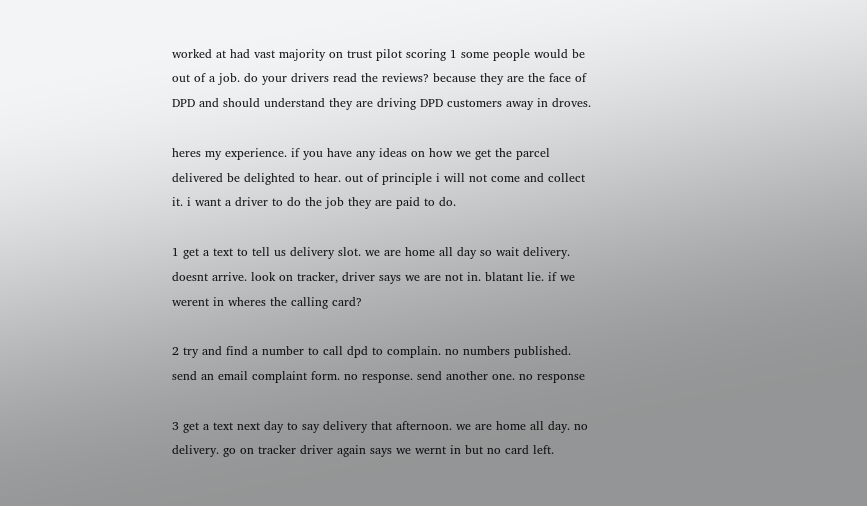worked at had vast majority on trust pilot scoring 1 some people would be out of a job. do your drivers read the reviews? because they are the face of DPD and should understand they are driving DPD customers away in droves.

heres my experience. if you have any ideas on how we get the parcel delivered be delighted to hear. out of principle i will not come and collect it. i want a driver to do the job they are paid to do.

1 get a text to tell us delivery slot. we are home all day so wait delivery. doesnt arrive. look on tracker, driver says we are not in. blatant lie. if we werent in wheres the calling card?

2 try and find a number to call dpd to complain. no numbers published. send an email complaint form. no response. send another one. no response

3 get a text next day to say delivery that afternoon. we are home all day. no delivery. go on tracker driver again says we wernt in but no card left.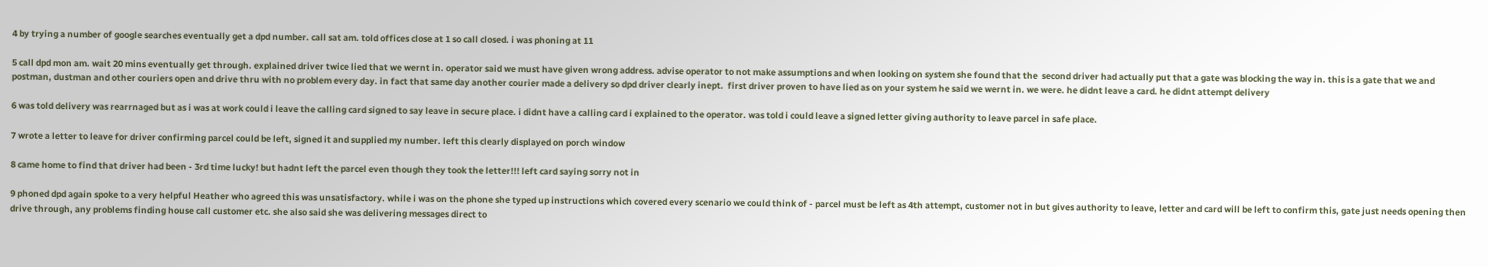4 by trying a number of google searches eventually get a dpd number. call sat am. told offices close at 1 so call closed. i was phoning at 11

5 call dpd mon am. wait 20 mins eventually get through. explained driver twice lied that we wernt in. operator said we must have given wrong address. advise operator to not make assumptions and when looking on system she found that the  second driver had actually put that a gate was blocking the way in. this is a gate that we and postman, dustman and other couriers open and drive thru with no problem every day. in fact that same day another courier made a delivery so dpd driver clearly inept.  first driver proven to have lied as on your system he said we wernt in. we were. he didnt leave a card. he didnt attempt delivery

6 was told delivery was rearrnaged but as i was at work could i leave the calling card signed to say leave in secure place. i didnt have a calling card i explained to the operator. was told i could leave a signed letter giving authority to leave parcel in safe place.

7 wrote a letter to leave for driver confirming parcel could be left, signed it and supplied my number. left this clearly displayed on porch window

8 came home to find that driver had been - 3rd time lucky! but hadnt left the parcel even though they took the letter!!! left card saying sorry not in

9 phoned dpd again spoke to a very helpful Heather who agreed this was unsatisfactory. while i was on the phone she typed up instructions which covered every scenario we could think of - parcel must be left as 4th attempt, customer not in but gives authority to leave, letter and card will be left to confirm this, gate just needs opening then drive through, any problems finding house call customer etc. she also said she was delivering messages direct to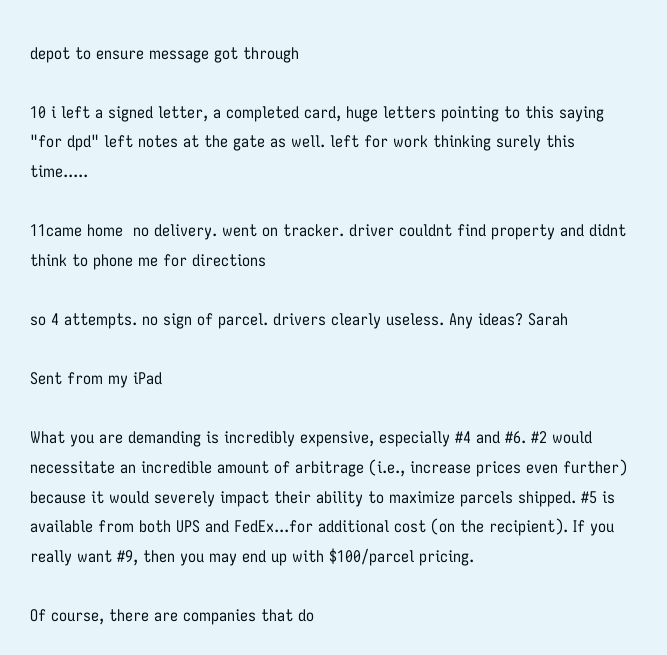depot to ensure message got through

10 i left a signed letter, a completed card, huge letters pointing to this saying "for dpd" left notes at the gate as well. left for work thinking surely this time.....

11came home  no delivery. went on tracker. driver couldnt find property and didnt think to phone me for directions

so 4 attempts. no sign of parcel. drivers clearly useless. Any ideas? Sarah

Sent from my iPad

What you are demanding is incredibly expensive, especially #4 and #6. #2 would necessitate an incredible amount of arbitrage (i.e., increase prices even further) because it would severely impact their ability to maximize parcels shipped. #5 is available from both UPS and FedEx...for additional cost (on the recipient). If you really want #9, then you may end up with $100/parcel pricing.

Of course, there are companies that do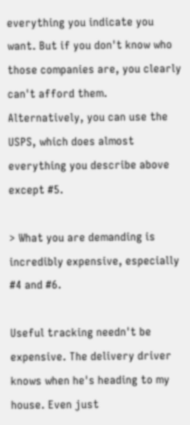everything you indicate you want. But if you don't know who those companies are, you clearly can't afford them. Alternatively, you can use the USPS, which does almost everything you describe above except #5.

> What you are demanding is incredibly expensive, especially #4 and #6.

Useful tracking needn't be expensive. The delivery driver knows when he's heading to my house. Even just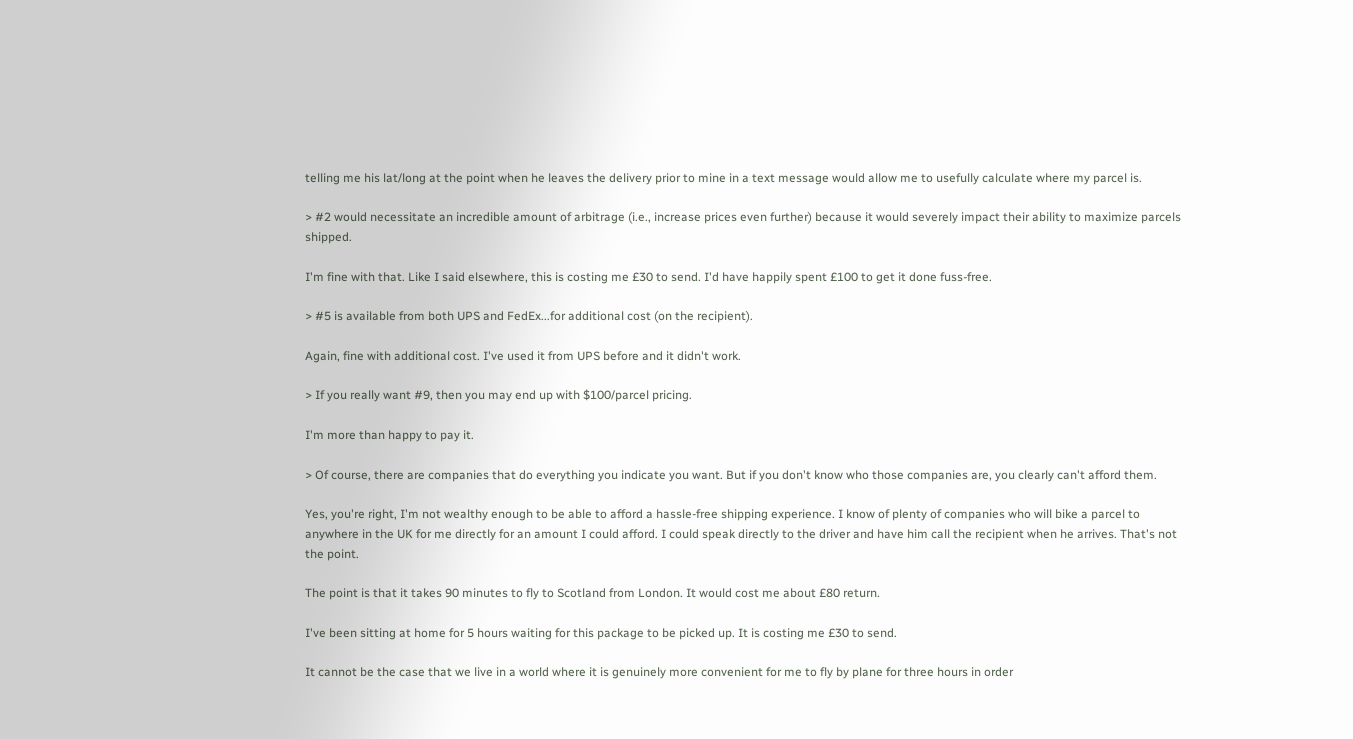telling me his lat/long at the point when he leaves the delivery prior to mine in a text message would allow me to usefully calculate where my parcel is.

> #2 would necessitate an incredible amount of arbitrage (i.e., increase prices even further) because it would severely impact their ability to maximize parcels shipped.

I'm fine with that. Like I said elsewhere, this is costing me £30 to send. I'd have happily spent £100 to get it done fuss-free.

> #5 is available from both UPS and FedEx...for additional cost (on the recipient).

Again, fine with additional cost. I've used it from UPS before and it didn't work.

> If you really want #9, then you may end up with $100/parcel pricing.

I'm more than happy to pay it.

> Of course, there are companies that do everything you indicate you want. But if you don't know who those companies are, you clearly can't afford them.

Yes, you're right, I'm not wealthy enough to be able to afford a hassle-free shipping experience. I know of plenty of companies who will bike a parcel to anywhere in the UK for me directly for an amount I could afford. I could speak directly to the driver and have him call the recipient when he arrives. That's not the point.

The point is that it takes 90 minutes to fly to Scotland from London. It would cost me about £80 return.

I've been sitting at home for 5 hours waiting for this package to be picked up. It is costing me £30 to send.

It cannot be the case that we live in a world where it is genuinely more convenient for me to fly by plane for three hours in order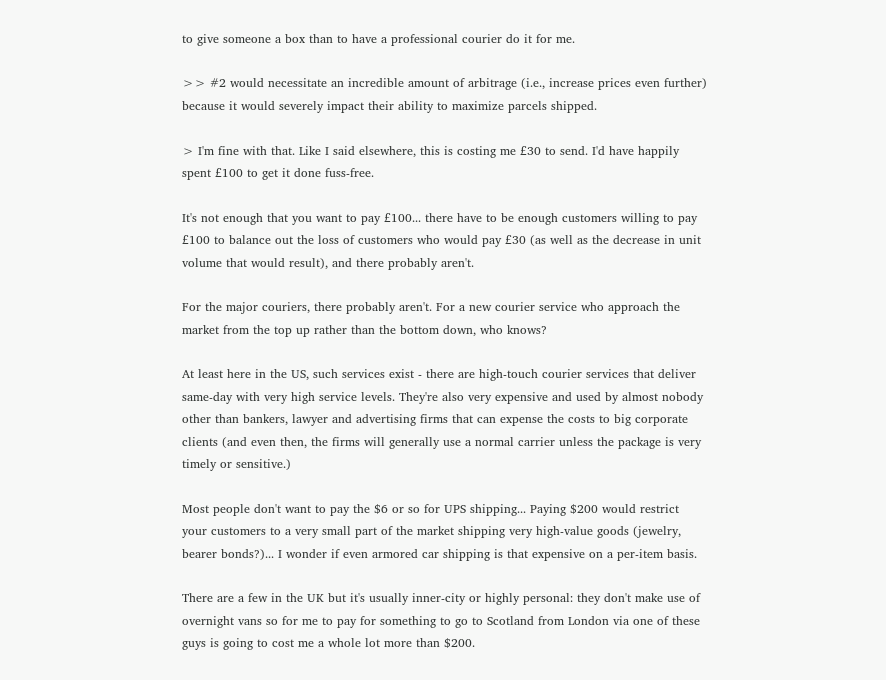to give someone a box than to have a professional courier do it for me.

>> #2 would necessitate an incredible amount of arbitrage (i.e., increase prices even further) because it would severely impact their ability to maximize parcels shipped.

> I'm fine with that. Like I said elsewhere, this is costing me £30 to send. I'd have happily spent £100 to get it done fuss-free.

It's not enough that you want to pay £100... there have to be enough customers willing to pay £100 to balance out the loss of customers who would pay £30 (as well as the decrease in unit volume that would result), and there probably aren't.

For the major couriers, there probably aren't. For a new courier service who approach the market from the top up rather than the bottom down, who knows?

At least here in the US, such services exist - there are high-touch courier services that deliver same-day with very high service levels. They're also very expensive and used by almost nobody other than bankers, lawyer and advertising firms that can expense the costs to big corporate clients (and even then, the firms will generally use a normal carrier unless the package is very timely or sensitive.)

Most people don't want to pay the $6 or so for UPS shipping... Paying $200 would restrict your customers to a very small part of the market shipping very high-value goods (jewelry, bearer bonds?)... I wonder if even armored car shipping is that expensive on a per-item basis.

There are a few in the UK but it's usually inner-city or highly personal: they don't make use of overnight vans so for me to pay for something to go to Scotland from London via one of these guys is going to cost me a whole lot more than $200.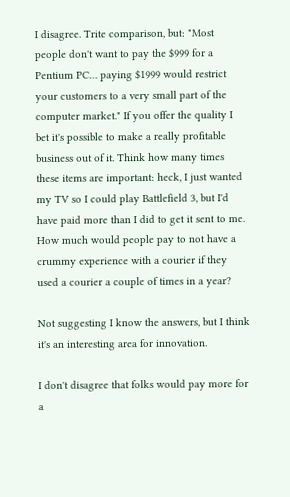I disagree. Trite comparison, but: "Most people don't want to pay the $999 for a Pentium PC… paying $1999 would restrict your customers to a very small part of the computer market." If you offer the quality I bet it's possible to make a really profitable business out of it. Think how many times these items are important: heck, I just wanted my TV so I could play Battlefield 3, but I'd have paid more than I did to get it sent to me. How much would people pay to not have a crummy experience with a courier if they used a courier a couple of times in a year?

Not suggesting I know the answers, but I think it's an interesting area for innovation.

I don't disagree that folks would pay more for a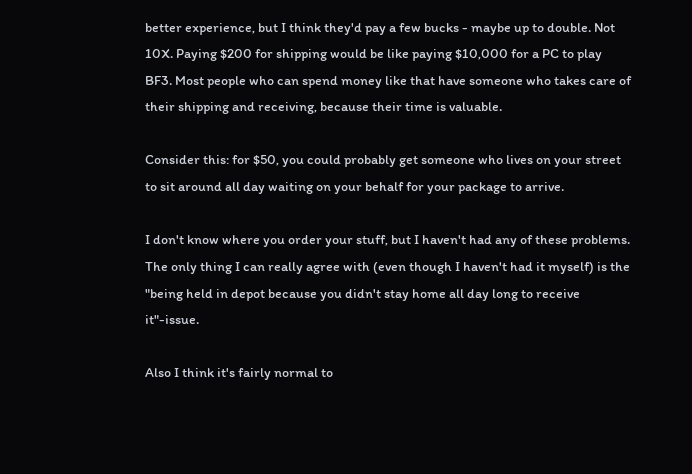better experience, but I think they'd pay a few bucks - maybe up to double. Not 10X. Paying $200 for shipping would be like paying $10,000 for a PC to play BF3. Most people who can spend money like that have someone who takes care of their shipping and receiving, because their time is valuable.

Consider this: for $50, you could probably get someone who lives on your street to sit around all day waiting on your behalf for your package to arrive.

I don't know where you order your stuff, but I haven't had any of these problems. The only thing I can really agree with (even though I haven't had it myself) is the "being held in depot because you didn't stay home all day long to receive it"-issue.

Also I think it's fairly normal to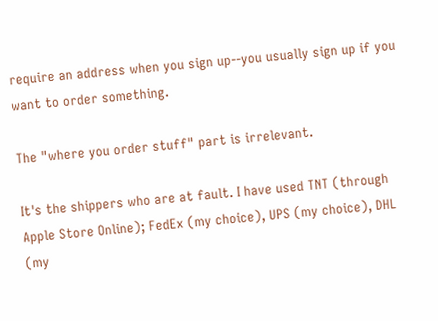require an address when you sign up--you usually sign up if you want to order something.

The "where you order stuff" part is irrelevant.

It's the shippers who are at fault. I have used TNT (through Apple Store Online); FedEx (my choice), UPS (my choice), DHL (my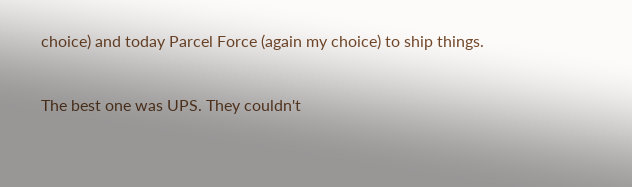choice) and today Parcel Force (again my choice) to ship things.

The best one was UPS. They couldn't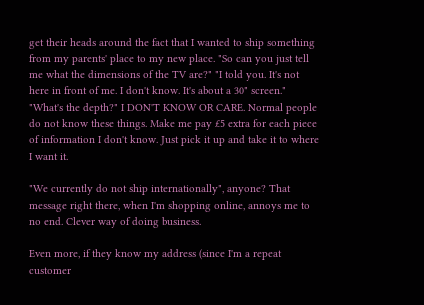get their heads around the fact that I wanted to ship something from my parents' place to my new place. "So can you just tell me what the dimensions of the TV are?" "I told you. It's not here in front of me. I don't know. It's about a 30" screen." "What's the depth?" I DON'T KNOW OR CARE. Normal people do not know these things. Make me pay £5 extra for each piece of information I don't know. Just pick it up and take it to where I want it.

"We currently do not ship internationally", anyone? That message right there, when I'm shopping online, annoys me to no end. Clever way of doing business.

Even more, if they know my address (since I'm a repeat customer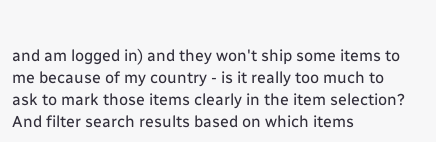and am logged in) and they won't ship some items to me because of my country - is it really too much to ask to mark those items clearly in the item selection? And filter search results based on which items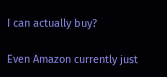I can actually buy?

Even Amazon currently just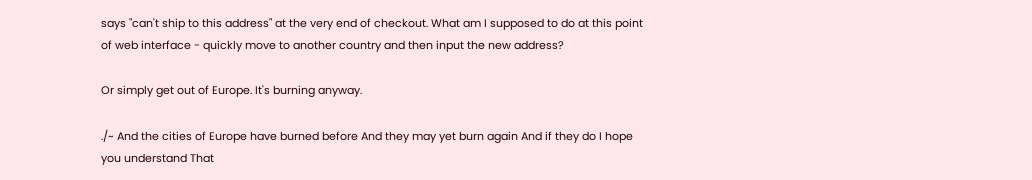says "can't ship to this address" at the very end of checkout. What am I supposed to do at this point of web interface - quickly move to another country and then input the new address?

Or simply get out of Europe. It's burning anyway.

./~ And the cities of Europe have burned before And they may yet burn again And if they do I hope you understand That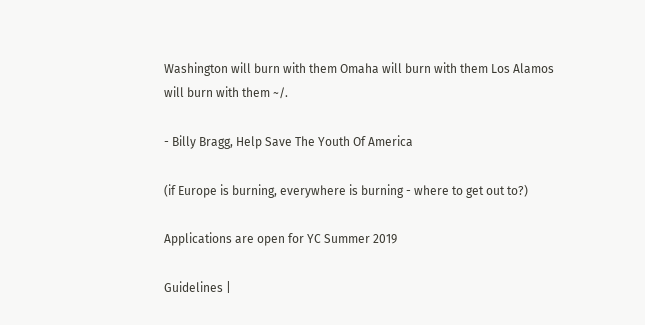Washington will burn with them Omaha will burn with them Los Alamos will burn with them ~/.

- Billy Bragg, Help Save The Youth Of America

(if Europe is burning, everywhere is burning - where to get out to?)

Applications are open for YC Summer 2019

Guidelines |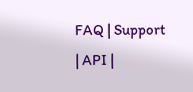FAQ | Support | API |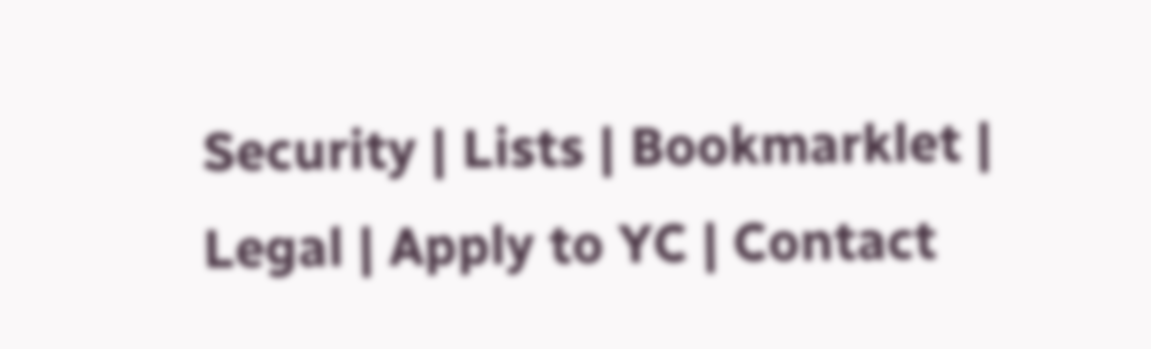Security | Lists | Bookmarklet | Legal | Apply to YC | Contact